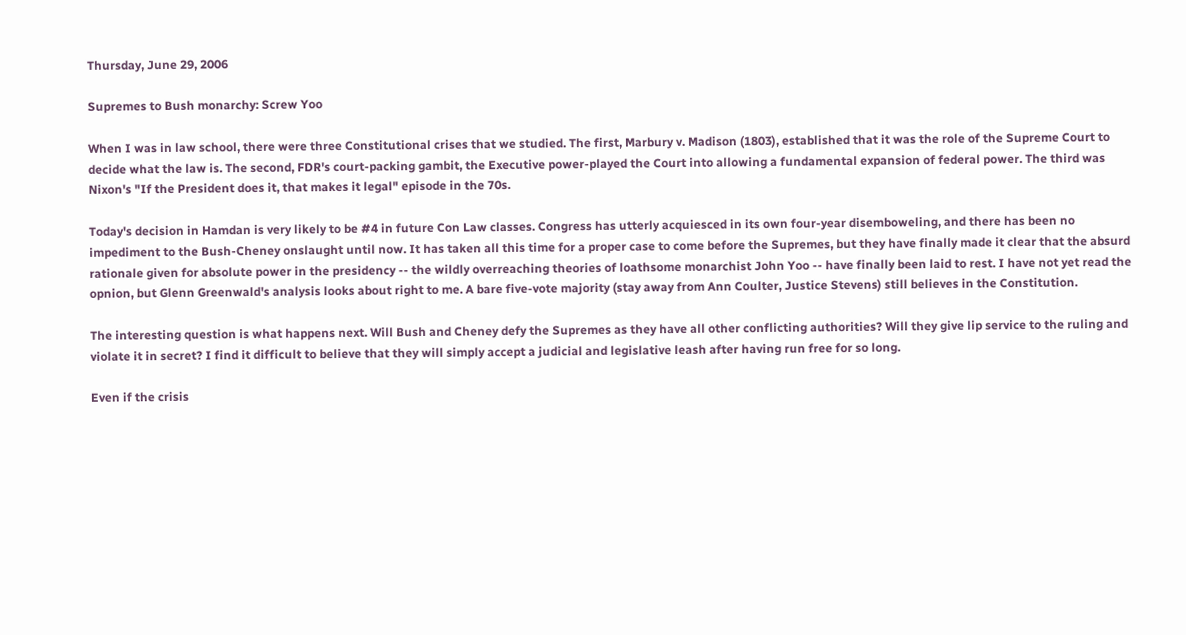Thursday, June 29, 2006

Supremes to Bush monarchy: Screw Yoo

When I was in law school, there were three Constitutional crises that we studied. The first, Marbury v. Madison (1803), established that it was the role of the Supreme Court to decide what the law is. The second, FDR's court-packing gambit, the Executive power-played the Court into allowing a fundamental expansion of federal power. The third was Nixon's "If the President does it, that makes it legal" episode in the 70s.

Today's decision in Hamdan is very likely to be #4 in future Con Law classes. Congress has utterly acquiesced in its own four-year disemboweling, and there has been no impediment to the Bush-Cheney onslaught until now. It has taken all this time for a proper case to come before the Supremes, but they have finally made it clear that the absurd rationale given for absolute power in the presidency -- the wildly overreaching theories of loathsome monarchist John Yoo -- have finally been laid to rest. I have not yet read the opnion, but Glenn Greenwald's analysis looks about right to me. A bare five-vote majority (stay away from Ann Coulter, Justice Stevens) still believes in the Constitution.

The interesting question is what happens next. Will Bush and Cheney defy the Supremes as they have all other conflicting authorities? Will they give lip service to the ruling and violate it in secret? I find it difficult to believe that they will simply accept a judicial and legislative leash after having run free for so long.

Even if the crisis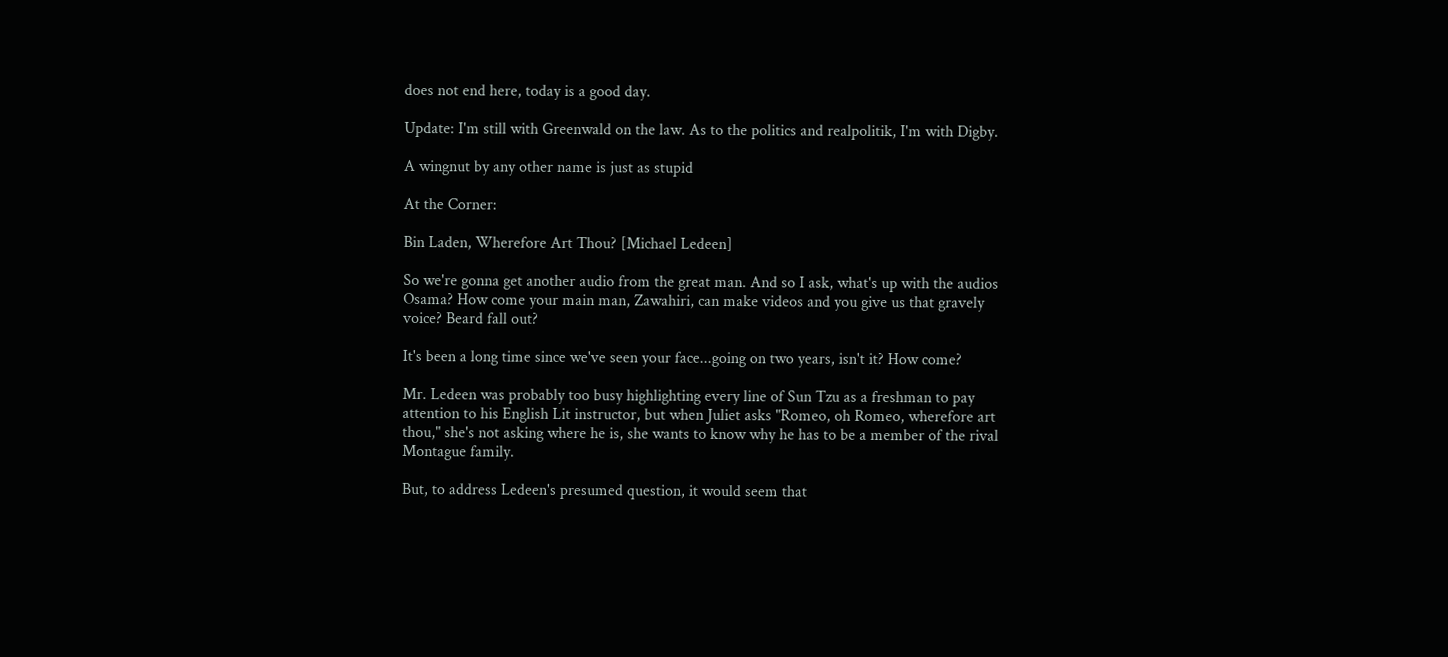does not end here, today is a good day.

Update: I'm still with Greenwald on the law. As to the politics and realpolitik, I'm with Digby.

A wingnut by any other name is just as stupid

At the Corner:

Bin Laden, Wherefore Art Thou? [Michael Ledeen]

So we're gonna get another audio from the great man. And so I ask, what's up with the audios Osama? How come your main man, Zawahiri, can make videos and you give us that gravely voice? Beard fall out?

It's been a long time since we've seen your face...going on two years, isn't it? How come?

Mr. Ledeen was probably too busy highlighting every line of Sun Tzu as a freshman to pay attention to his English Lit instructor, but when Juliet asks "Romeo, oh Romeo, wherefore art thou," she's not asking where he is, she wants to know why he has to be a member of the rival Montague family.

But, to address Ledeen's presumed question, it would seem that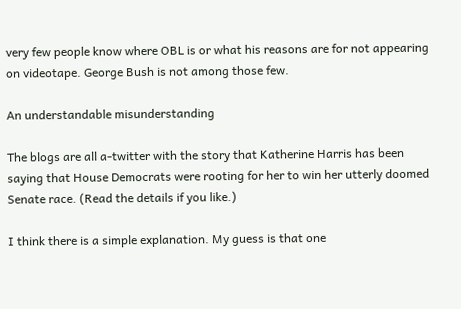very few people know where OBL is or what his reasons are for not appearing on videotape. George Bush is not among those few.

An understandable misunderstanding

The blogs are all a-twitter with the story that Katherine Harris has been saying that House Democrats were rooting for her to win her utterly doomed Senate race. (Read the details if you like.)

I think there is a simple explanation. My guess is that one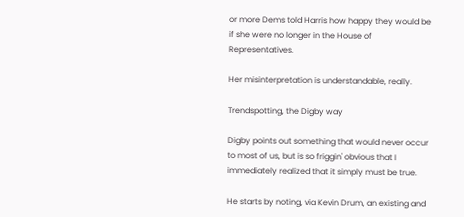or more Dems told Harris how happy they would be if she were no longer in the House of Representatives.

Her misinterpretation is understandable, really.

Trendspotting, the Digby way

Digby points out something that would never occur to most of us, but is so friggin' obvious that I immediately realized that it simply must be true.

He starts by noting, via Kevin Drum, an existing and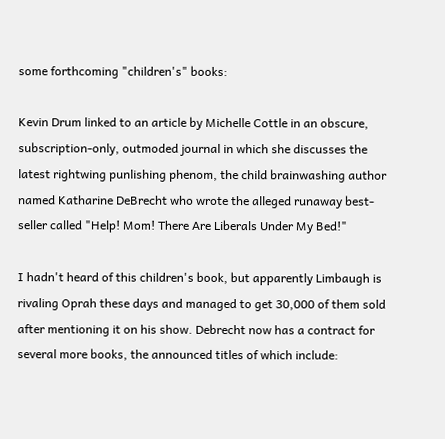some forthcoming "children's" books:

Kevin Drum linked to an article by Michelle Cottle in an obscure, subscription-only, outmoded journal in which she discusses the latest rightwing punlishing phenom, the child brainwashing author named Katharine DeBrecht who wrote the alleged runaway best-seller called "Help! Mom! There Are Liberals Under My Bed!"

I hadn't heard of this children's book, but apparently Limbaugh is rivaling Oprah these days and managed to get 30,000 of them sold after mentioning it on his show. Debrecht now has a contract for several more books, the announced titles of which include: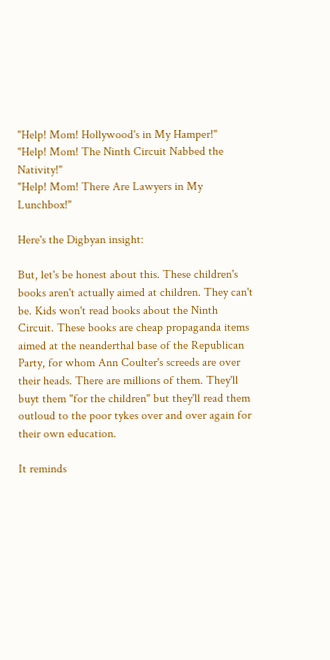"Help! Mom! Hollywood's in My Hamper!"
"Help! Mom! The Ninth Circuit Nabbed the Nativity!"
"Help! Mom! There Are Lawyers in My Lunchbox!"

Here's the Digbyan insight:

But, let's be honest about this. These children's books aren't actually aimed at children. They can't be. Kids won't read books about the Ninth Circuit. These books are cheap propaganda items aimed at the neanderthal base of the Republican Party, for whom Ann Coulter's screeds are over their heads. There are millions of them. They'll buyt them "for the children" but they'll read them outloud to the poor tykes over and over again for their own education.

It reminds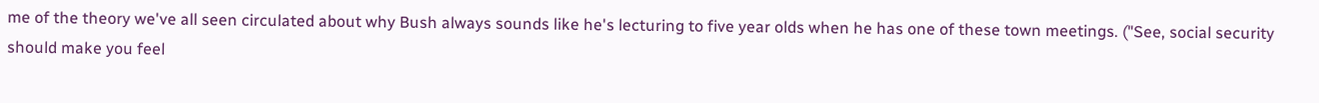me of the theory we've all seen circulated about why Bush always sounds like he's lecturing to five year olds when he has one of these town meetings. ("See, social security should make you feel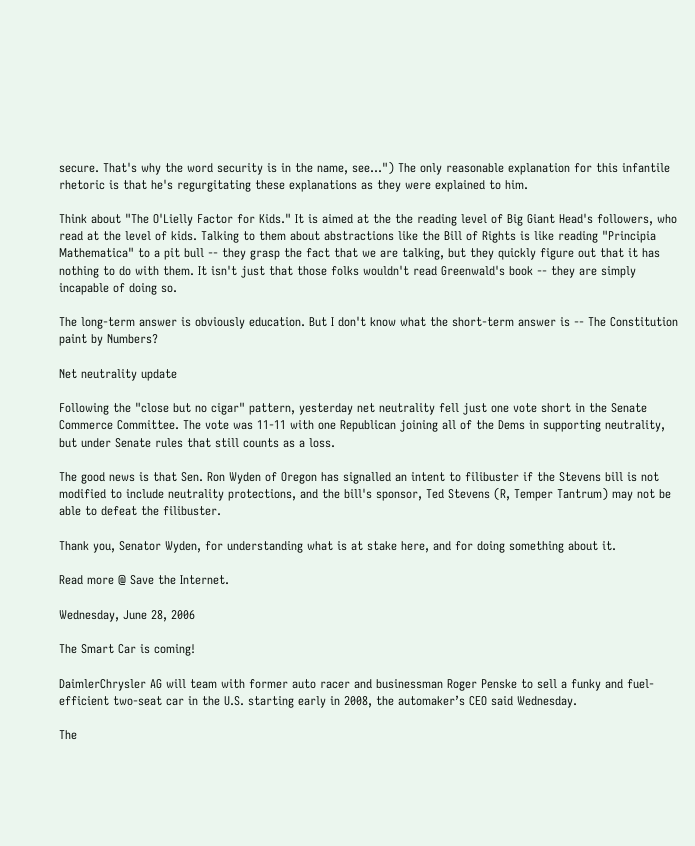secure. That's why the word security is in the name, see...") The only reasonable explanation for this infantile rhetoric is that he's regurgitating these explanations as they were explained to him.

Think about "The O'Lielly Factor for Kids." It is aimed at the the reading level of Big Giant Head's followers, who read at the level of kids. Talking to them about abstractions like the Bill of Rights is like reading "Principia Mathematica" to a pit bull -- they grasp the fact that we are talking, but they quickly figure out that it has nothing to do with them. It isn't just that those folks wouldn't read Greenwald's book -- they are simply incapable of doing so.

The long-term answer is obviously education. But I don't know what the short-term answer is -- The Constitution paint by Numbers?

Net neutrality update

Following the "close but no cigar" pattern, yesterday net neutrality fell just one vote short in the Senate Commerce Committee. The vote was 11-11 with one Republican joining all of the Dems in supporting neutrality, but under Senate rules that still counts as a loss.

The good news is that Sen. Ron Wyden of Oregon has signalled an intent to filibuster if the Stevens bill is not modified to include neutrality protections, and the bill's sponsor, Ted Stevens (R, Temper Tantrum) may not be able to defeat the filibuster.

Thank you, Senator Wyden, for understanding what is at stake here, and for doing something about it.

Read more @ Save the Internet.

Wednesday, June 28, 2006

The Smart Car is coming!

DaimlerChrysler AG will team with former auto racer and businessman Roger Penske to sell a funky and fuel-efficient two-seat car in the U.S. starting early in 2008, the automaker’s CEO said Wednesday.

The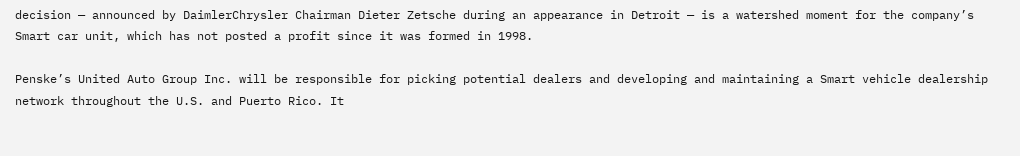decision — announced by DaimlerChrysler Chairman Dieter Zetsche during an appearance in Detroit — is a watershed moment for the company’s Smart car unit, which has not posted a profit since it was formed in 1998.

Penske’s United Auto Group Inc. will be responsible for picking potential dealers and developing and maintaining a Smart vehicle dealership network throughout the U.S. and Puerto Rico. It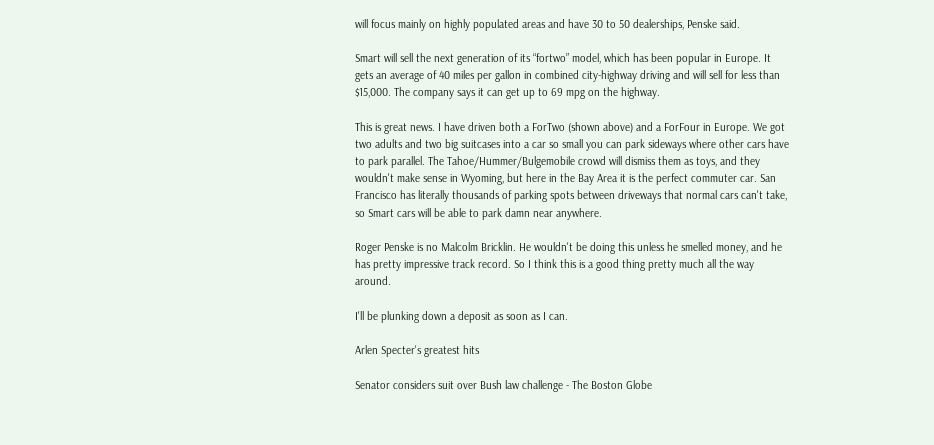will focus mainly on highly populated areas and have 30 to 50 dealerships, Penske said.

Smart will sell the next generation of its “fortwo” model, which has been popular in Europe. It gets an average of 40 miles per gallon in combined city-highway driving and will sell for less than $15,000. The company says it can get up to 69 mpg on the highway.

This is great news. I have driven both a ForTwo (shown above) and a ForFour in Europe. We got two adults and two big suitcases into a car so small you can park sideways where other cars have to park parallel. The Tahoe/Hummer/Bulgemobile crowd will dismiss them as toys, and they wouldn't make sense in Wyoming, but here in the Bay Area it is the perfect commuter car. San Francisco has literally thousands of parking spots between driveways that normal cars can't take, so Smart cars will be able to park damn near anywhere.

Roger Penske is no Malcolm Bricklin. He wouldn't be doing this unless he smelled money, and he has pretty impressive track record. So I think this is a good thing pretty much all the way around.

I'll be plunking down a deposit as soon as I can.

Arlen Specter's greatest hits

Senator considers suit over Bush law challenge - The Boston Globe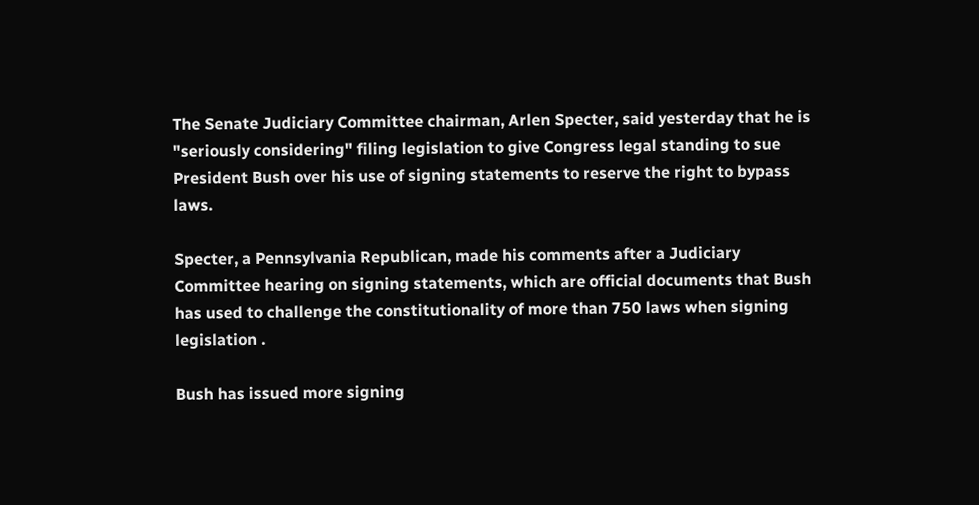The Senate Judiciary Committee chairman, Arlen Specter, said yesterday that he is "seriously considering" filing legislation to give Congress legal standing to sue President Bush over his use of signing statements to reserve the right to bypass laws.

Specter, a Pennsylvania Republican, made his comments after a Judiciary Committee hearing on signing statements, which are official documents that Bush has used to challenge the constitutionality of more than 750 laws when signing legislation .

Bush has issued more signing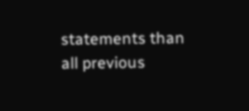statements than all previous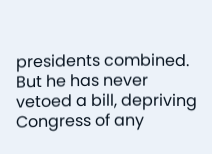presidents combined. But he has never vetoed a bill, depriving Congress of any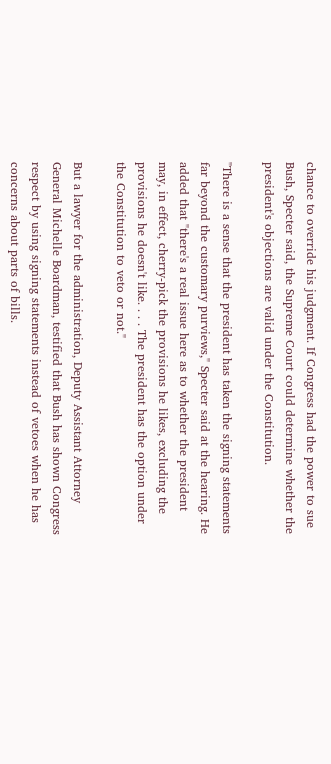chance to override his judgment. If Congress had the power to sue Bush, Specter said, the Supreme Court could determine whether the president's objections are valid under the Constitution.

"There is a sense that the president has taken the signing statements far beyond the customary purviews," Specter said at the hearing. He added that "there's a real issue here as to whether the president may, in effect, cherry-pick the provisions he likes, excluding the provisions he doesn't like. . . . The president has the option under the Constitution to veto or not."

But a lawyer for the administration, Deputy Assistant Attorney General Michelle Boardman, testified that Bush has shown Congress respect by using signing statements instead of vetoes when he has concerns about parts of bills.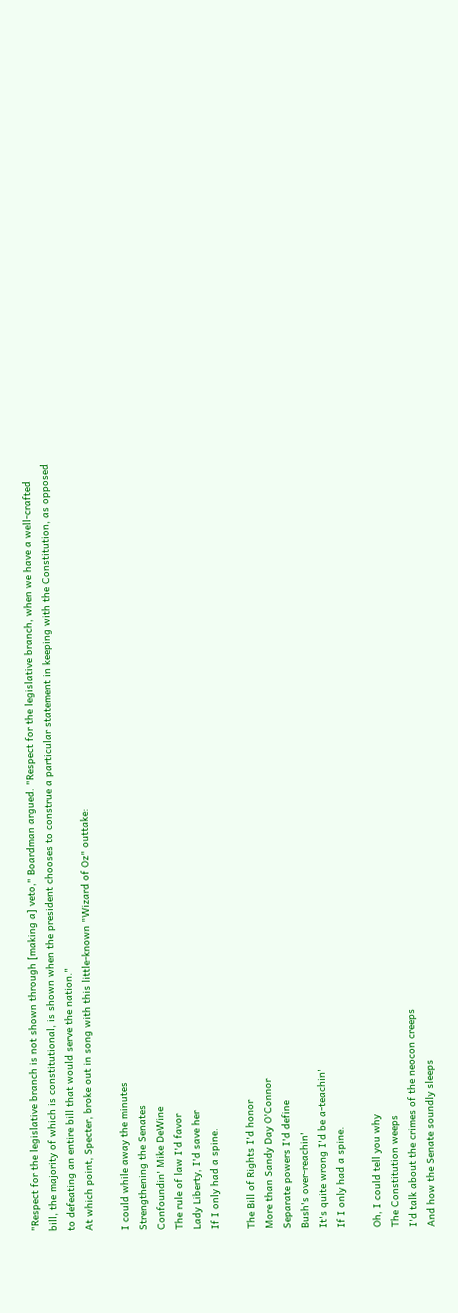"Respect for the legislative branch is not shown through [making a] veto," Boardman argued. "Respect for the legislative branch, when we have a well-crafted bill, the majority of which is constitutional, is shown when the president chooses to construe a particular statement in keeping with the Constitution, as opposed to defeating an entire bill that would serve the nation."
At which point, Specter, broke out in song with this little-known "Wizard of Oz" outtake:

I could while away the minutes
Strengthening the Senates
Confoundin' Mike DeWine
The rule of law I'd favor
Lady Liberty, I'd save her
If I only had a spine.

The Bill of Rights I'd honor
More than Sandy Day O'Connor
Separate powers I'd define
Bush's over-reachin'
It's quite wrong I'd be a-teachin'
If I only had a spine.

Oh, I could tell you why
The Constitution weeps
I'd talk about the crimes of the neocon creeps
And how the Senate soundly sleeps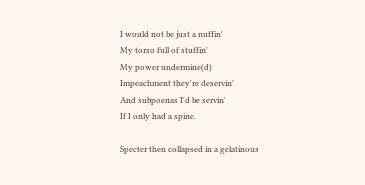I would not be just a nuffin'
My torso full of stuffin'
My power undermine(d)
Impeachment they're deservin'
And subpoenas I'd be servin'
If I only had a spine.

Specter then collapsed in a gelatinous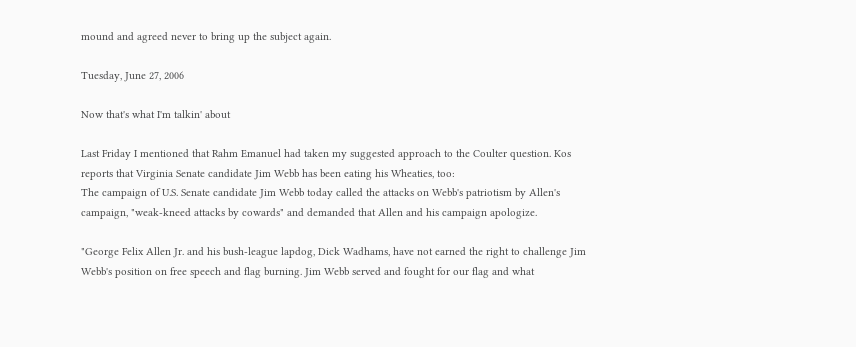mound and agreed never to bring up the subject again.

Tuesday, June 27, 2006

Now that's what I'm talkin' about

Last Friday I mentioned that Rahm Emanuel had taken my suggested approach to the Coulter question. Kos reports that Virginia Senate candidate Jim Webb has been eating his Wheaties, too:
The campaign of U.S. Senate candidate Jim Webb today called the attacks on Webb's patriotism by Allen's campaign, "weak-kneed attacks by cowards" and demanded that Allen and his campaign apologize.

"George Felix Allen Jr. and his bush-league lapdog, Dick Wadhams, have not earned the right to challenge Jim Webb's position on free speech and flag burning. Jim Webb served and fought for our flag and what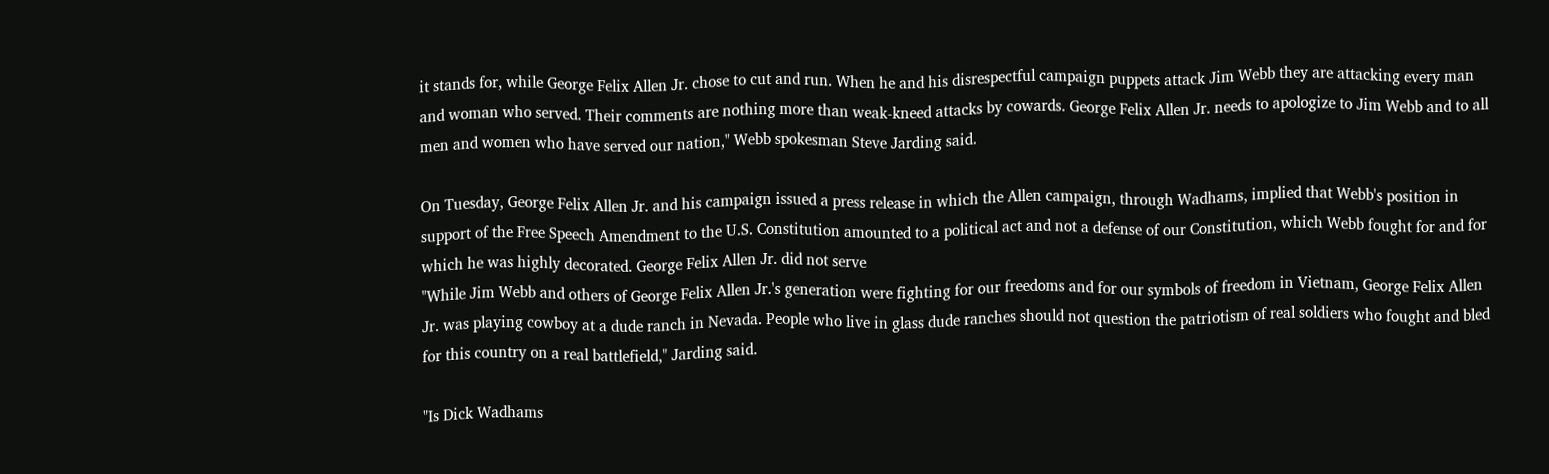it stands for, while George Felix Allen Jr. chose to cut and run. When he and his disrespectful campaign puppets attack Jim Webb they are attacking every man and woman who served. Their comments are nothing more than weak-kneed attacks by cowards. George Felix Allen Jr. needs to apologize to Jim Webb and to all men and women who have served our nation," Webb spokesman Steve Jarding said.

On Tuesday, George Felix Allen Jr. and his campaign issued a press release in which the Allen campaign, through Wadhams, implied that Webb's position in support of the Free Speech Amendment to the U.S. Constitution amounted to a political act and not a defense of our Constitution, which Webb fought for and for which he was highly decorated. George Felix Allen Jr. did not serve
"While Jim Webb and others of George Felix Allen Jr.'s generation were fighting for our freedoms and for our symbols of freedom in Vietnam, George Felix Allen Jr. was playing cowboy at a dude ranch in Nevada. People who live in glass dude ranches should not question the patriotism of real soldiers who fought and bled for this country on a real battlefield," Jarding said.

"Is Dick Wadhams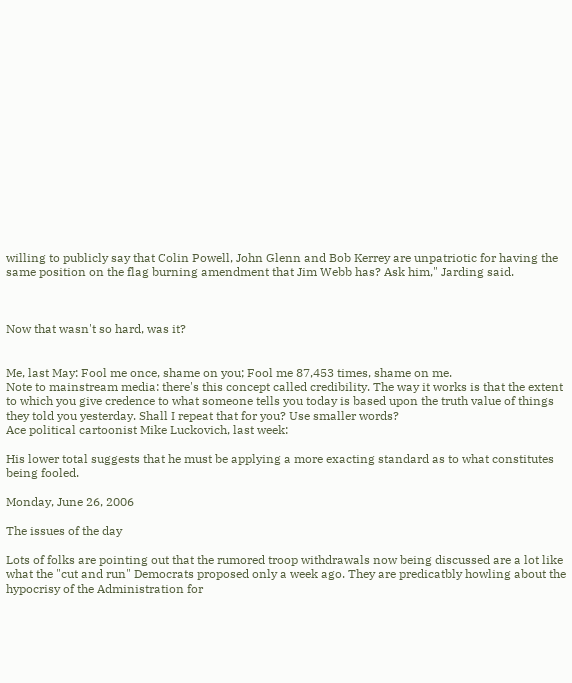willing to publicly say that Colin Powell, John Glenn and Bob Kerrey are unpatriotic for having the same position on the flag burning amendment that Jim Webb has? Ask him," Jarding said.



Now that wasn't so hard, was it?


Me, last May: Fool me once, shame on you; Fool me 87,453 times, shame on me.
Note to mainstream media: there's this concept called credibility. The way it works is that the extent to which you give credence to what someone tells you today is based upon the truth value of things they told you yesterday. Shall I repeat that for you? Use smaller words?
Ace political cartoonist Mike Luckovich, last week:

His lower total suggests that he must be applying a more exacting standard as to what constitutes being fooled.

Monday, June 26, 2006

The issues of the day

Lots of folks are pointing out that the rumored troop withdrawals now being discussed are a lot like what the "cut and run" Democrats proposed only a week ago. They are predicatbly howling about the hypocrisy of the Administration for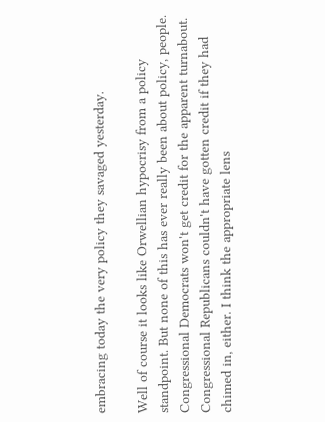embracing today the very policy they savaged yesterday.

Well of course it looks like Orwellian hypocrisy from a policy standpoint. But none of this has ever really been about policy, people. Congressional Democrats won't get credit for the apparent turnabout. Congressional Republicans couldn't have gotten credit if they had chimed in, either. I think the appropriate lens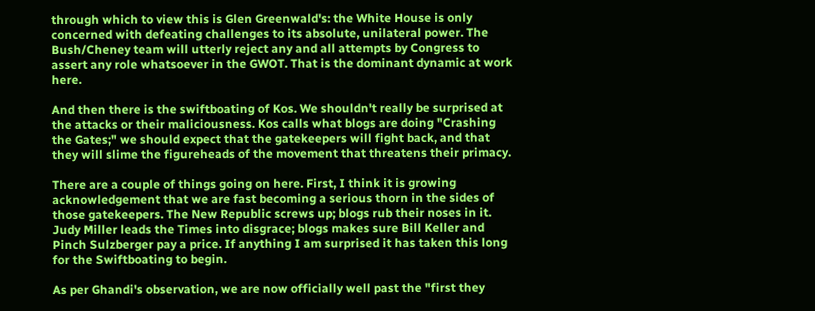through which to view this is Glen Greenwald's: the White House is only concerned with defeating challenges to its absolute, unilateral power. The Bush/Cheney team will utterly reject any and all attempts by Congress to assert any role whatsoever in the GWOT. That is the dominant dynamic at work here.

And then there is the swiftboating of Kos. We shouldn't really be surprised at the attacks or their maliciousness. Kos calls what blogs are doing "Crashing the Gates;" we should expect that the gatekeepers will fight back, and that they will slime the figureheads of the movement that threatens their primacy.

There are a couple of things going on here. First, I think it is growing acknowledgement that we are fast becoming a serious thorn in the sides of those gatekeepers. The New Republic screws up; blogs rub their noses in it. Judy Miller leads the Times into disgrace; blogs makes sure Bill Keller and Pinch Sulzberger pay a price. If anything I am surprised it has taken this long for the Swiftboating to begin.

As per Ghandi's observation, we are now officially well past the "first they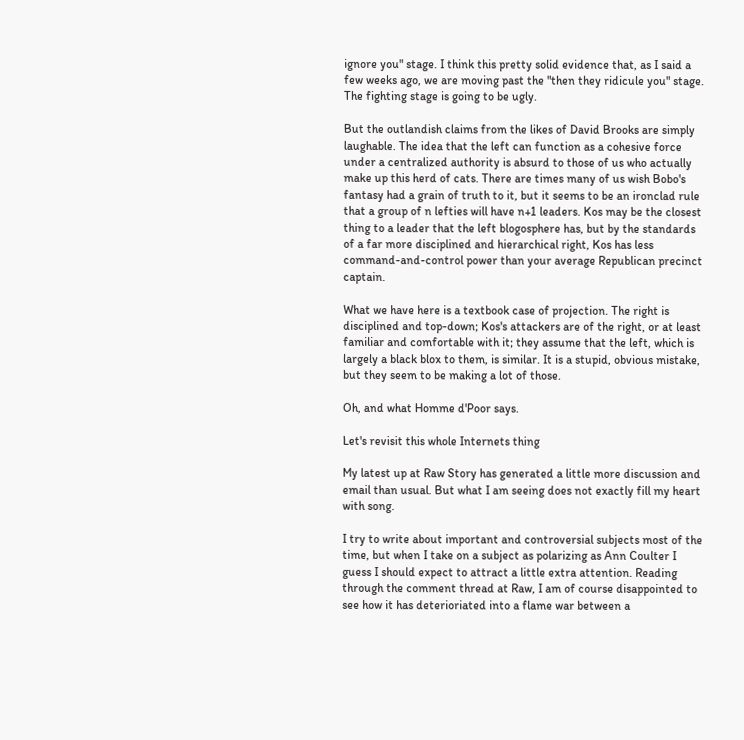ignore you" stage. I think this pretty solid evidence that, as I said a few weeks ago, we are moving past the "then they ridicule you" stage. The fighting stage is going to be ugly.

But the outlandish claims from the likes of David Brooks are simply laughable. The idea that the left can function as a cohesive force under a centralized authority is absurd to those of us who actually make up this herd of cats. There are times many of us wish Bobo's fantasy had a grain of truth to it, but it seems to be an ironclad rule that a group of n lefties will have n+1 leaders. Kos may be the closest thing to a leader that the left blogosphere has, but by the standards of a far more disciplined and hierarchical right, Kos has less command-and-control power than your average Republican precinct captain.

What we have here is a textbook case of projection. The right is disciplined and top-down; Kos's attackers are of the right, or at least familiar and comfortable with it; they assume that the left, which is largely a black blox to them, is similar. It is a stupid, obvious mistake, but they seem to be making a lot of those.

Oh, and what Homme d'Poor says.

Let's revisit this whole Internets thing

My latest up at Raw Story has generated a little more discussion and email than usual. But what I am seeing does not exactly fill my heart with song.

I try to write about important and controversial subjects most of the time, but when I take on a subject as polarizing as Ann Coulter I guess I should expect to attract a little extra attention. Reading through the comment thread at Raw, I am of course disappointed to see how it has deterioriated into a flame war between a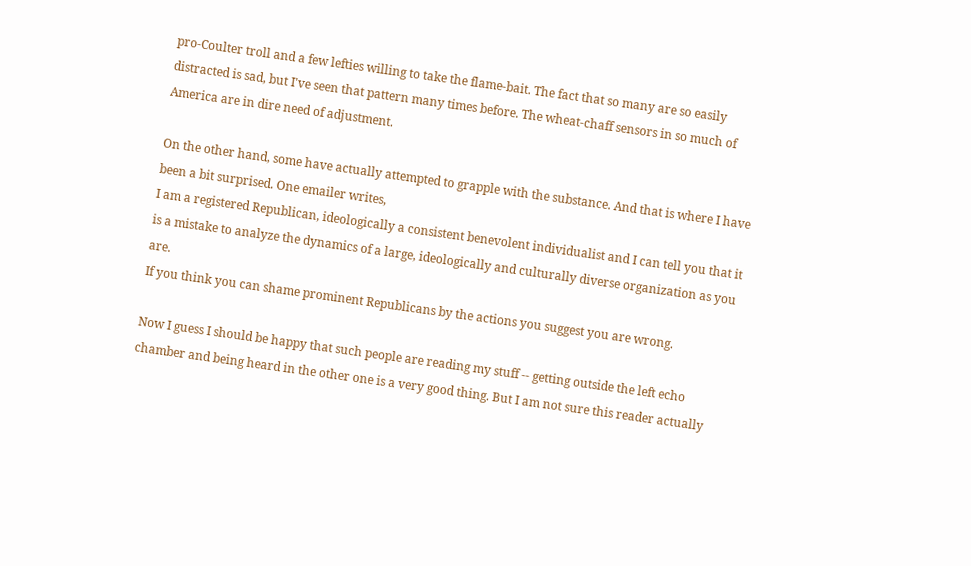pro-Coulter troll and a few lefties willing to take the flame-bait. The fact that so many are so easily distracted is sad, but I've seen that pattern many times before. The wheat-chaff sensors in so much of America are in dire need of adjustment.

On the other hand, some have actually attempted to grapple with the substance. And that is where I have been a bit surprised. One emailer writes,
I am a registered Republican, ideologically a consistent benevolent individualist and I can tell you that it is a mistake to analyze the dynamics of a large, ideologically and culturally diverse organization as you are.
If you think you can shame prominent Republicans by the actions you suggest you are wrong.

Now I guess I should be happy that such people are reading my stuff -- getting outside the left echo chamber and being heard in the other one is a very good thing. But I am not sure this reader actually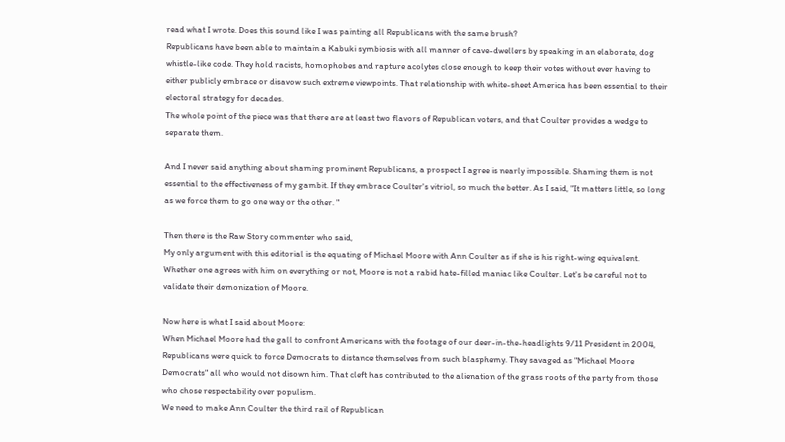read what I wrote. Does this sound like I was painting all Republicans with the same brush?
Republicans have been able to maintain a Kabuki symbiosis with all manner of cave-dwellers by speaking in an elaborate, dog whistle-like code. They hold racists, homophobes and rapture acolytes close enough to keep their votes without ever having to either publicly embrace or disavow such extreme viewpoints. That relationship with white-sheet America has been essential to their electoral strategy for decades.
The whole point of the piece was that there are at least two flavors of Republican voters, and that Coulter provides a wedge to separate them.

And I never said anything about shaming prominent Republicans, a prospect I agree is nearly impossible. Shaming them is not essential to the effectiveness of my gambit. If they embrace Coulter's vitriol, so much the better. As I said, "It matters little, so long as we force them to go one way or the other. "

Then there is the Raw Story commenter who said,
My only argument with this editorial is the equating of Michael Moore with Ann Coulter as if she is his right-wing equivalent. Whether one agrees with him on everything or not, Moore is not a rabid hate-filled maniac like Coulter. Let's be careful not to validate their demonization of Moore.

Now here is what I said about Moore:
When Michael Moore had the gall to confront Americans with the footage of our deer-in-the-headlights 9/11 President in 2004, Republicans were quick to force Democrats to distance themselves from such blasphemy. They savaged as "Michael Moore Democrats" all who would not disown him. That cleft has contributed to the alienation of the grass roots of the party from those who chose respectability over populism.
We need to make Ann Coulter the third rail of Republican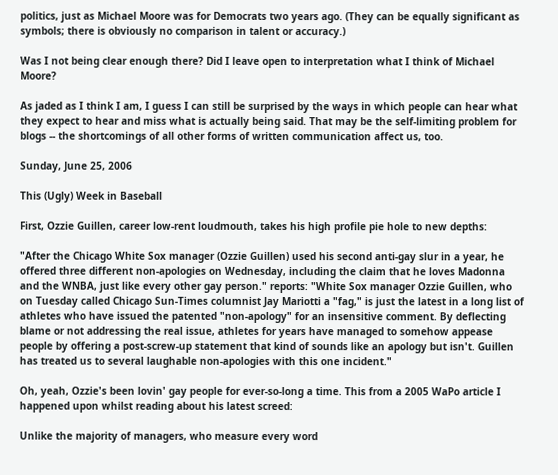politics, just as Michael Moore was for Democrats two years ago. (They can be equally significant as symbols; there is obviously no comparison in talent or accuracy.)

Was I not being clear enough there? Did I leave open to interpretation what I think of Michael Moore?

As jaded as I think I am, I guess I can still be surprised by the ways in which people can hear what they expect to hear and miss what is actually being said. That may be the self-limiting problem for blogs -- the shortcomings of all other forms of written communication affect us, too.

Sunday, June 25, 2006

This (Ugly) Week in Baseball

First, Ozzie Guillen, career low-rent loudmouth, takes his high profile pie hole to new depths:

"After the Chicago White Sox manager (Ozzie Guillen) used his second anti-gay slur in a year, he offered three different non-apologies on Wednesday, including the claim that he loves Madonna and the WNBA, just like every other gay person." reports: "White Sox manager Ozzie Guillen, who on Tuesday called Chicago Sun-Times columnist Jay Mariotti a "fag," is just the latest in a long list of athletes who have issued the patented "non-apology" for an insensitive comment. By deflecting blame or not addressing the real issue, athletes for years have managed to somehow appease people by offering a post-screw-up statement that kind of sounds like an apology but isn't. Guillen has treated us to several laughable non-apologies with this one incident."

Oh, yeah, Ozzie's been lovin' gay people for ever-so-long a time. This from a 2005 WaPo article I happened upon whilst reading about his latest screed:

Unlike the majority of managers, who measure every word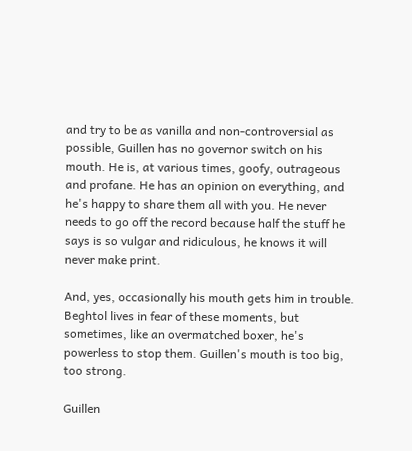and try to be as vanilla and non-controversial as possible, Guillen has no governor switch on his mouth. He is, at various times, goofy, outrageous and profane. He has an opinion on everything, and he's happy to share them all with you. He never needs to go off the record because half the stuff he says is so vulgar and ridiculous, he knows it will never make print.

And, yes, occasionally his mouth gets him in trouble. Beghtol lives in fear of these moments, but sometimes, like an overmatched boxer, he's powerless to stop them. Guillen's mouth is too big, too strong.

Guillen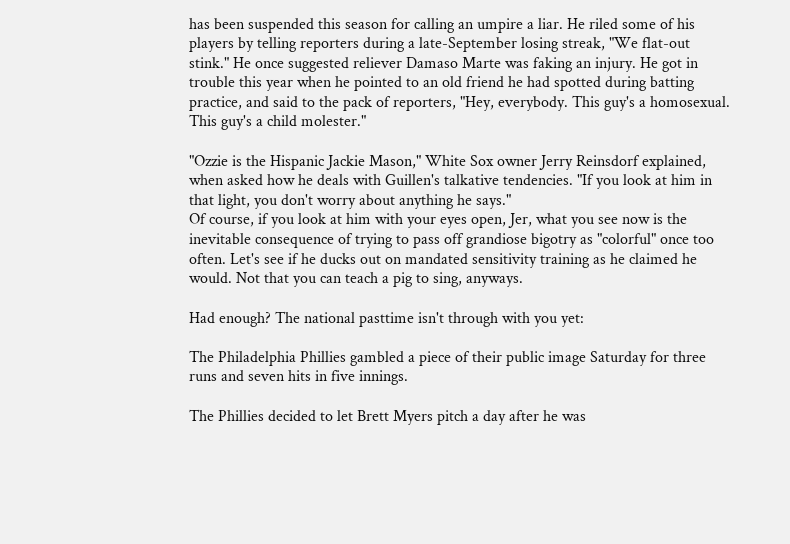has been suspended this season for calling an umpire a liar. He riled some of his players by telling reporters during a late-September losing streak, "We flat-out stink." He once suggested reliever Damaso Marte was faking an injury. He got in trouble this year when he pointed to an old friend he had spotted during batting practice, and said to the pack of reporters, "Hey, everybody. This guy's a homosexual. This guy's a child molester."

"Ozzie is the Hispanic Jackie Mason," White Sox owner Jerry Reinsdorf explained, when asked how he deals with Guillen's talkative tendencies. "If you look at him in that light, you don't worry about anything he says."
Of course, if you look at him with your eyes open, Jer, what you see now is the inevitable consequence of trying to pass off grandiose bigotry as "colorful" once too often. Let's see if he ducks out on mandated sensitivity training as he claimed he would. Not that you can teach a pig to sing, anyways.

Had enough? The national pasttime isn't through with you yet:

The Philadelphia Phillies gambled a piece of their public image Saturday for three runs and seven hits in five innings.

The Phillies decided to let Brett Myers pitch a day after he was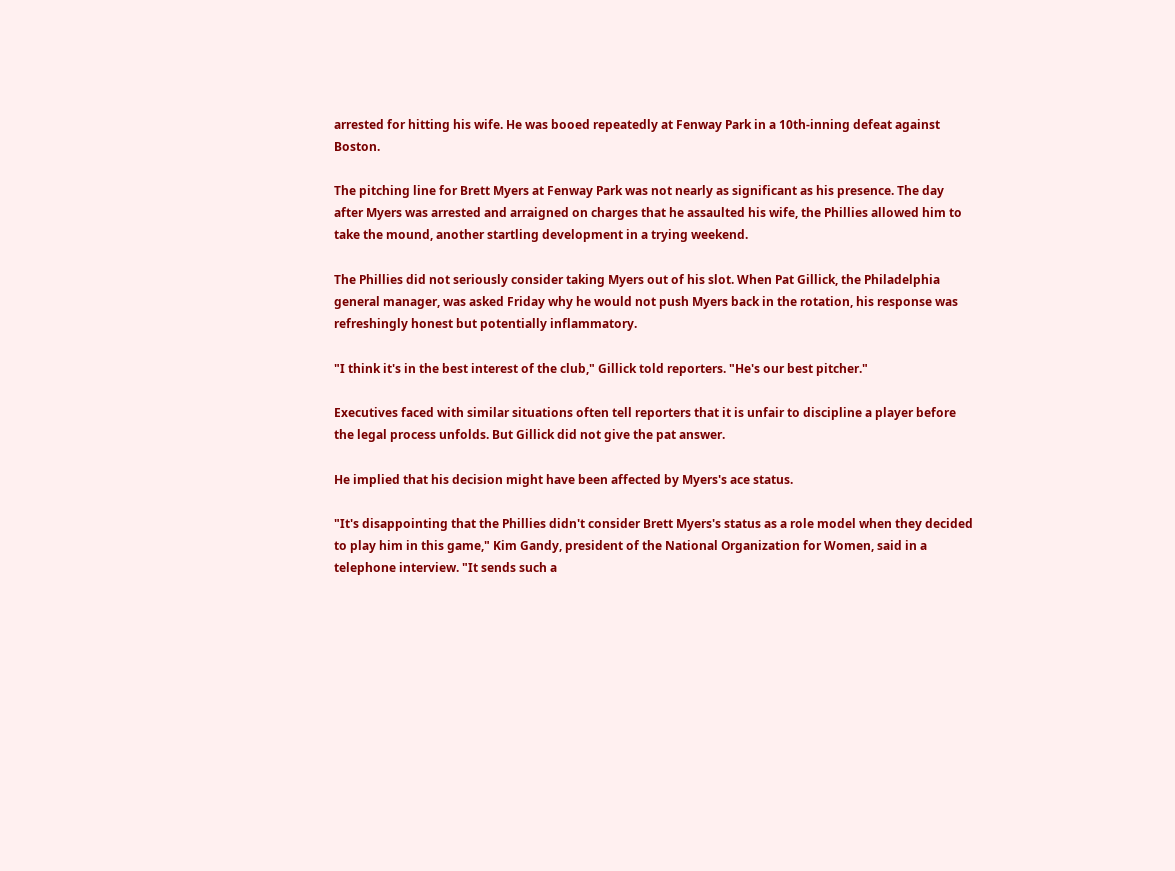arrested for hitting his wife. He was booed repeatedly at Fenway Park in a 10th-inning defeat against Boston.

The pitching line for Brett Myers at Fenway Park was not nearly as significant as his presence. The day after Myers was arrested and arraigned on charges that he assaulted his wife, the Phillies allowed him to take the mound, another startling development in a trying weekend.

The Phillies did not seriously consider taking Myers out of his slot. When Pat Gillick, the Philadelphia general manager, was asked Friday why he would not push Myers back in the rotation, his response was refreshingly honest but potentially inflammatory.

"I think it's in the best interest of the club," Gillick told reporters. "He's our best pitcher."

Executives faced with similar situations often tell reporters that it is unfair to discipline a player before the legal process unfolds. But Gillick did not give the pat answer.

He implied that his decision might have been affected by Myers's ace status.

"It's disappointing that the Phillies didn't consider Brett Myers's status as a role model when they decided to play him in this game," Kim Gandy, president of the National Organization for Women, said in a telephone interview. "It sends such a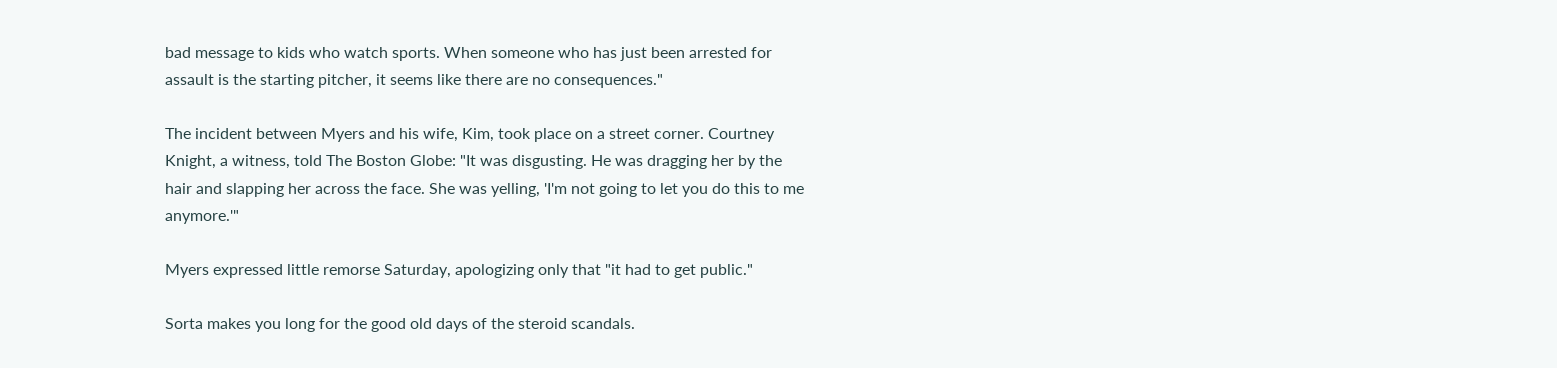bad message to kids who watch sports. When someone who has just been arrested for assault is the starting pitcher, it seems like there are no consequences."

The incident between Myers and his wife, Kim, took place on a street corner. Courtney Knight, a witness, told The Boston Globe: "It was disgusting. He was dragging her by the hair and slapping her across the face. She was yelling, 'I'm not going to let you do this to me anymore.'"

Myers expressed little remorse Saturday, apologizing only that "it had to get public."

Sorta makes you long for the good old days of the steroid scandals.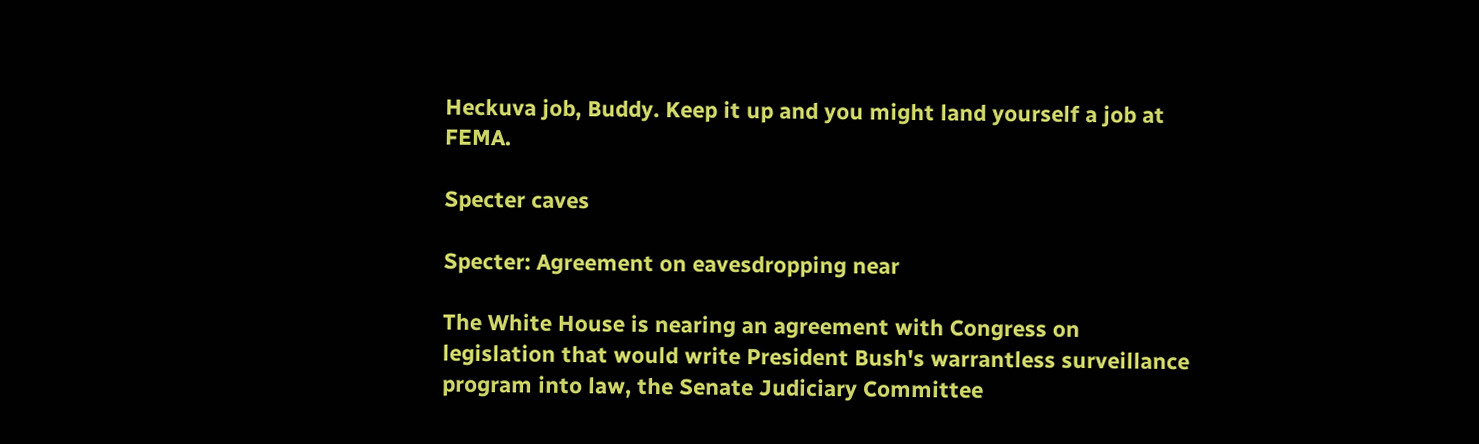Heckuva job, Buddy. Keep it up and you might land yourself a job at FEMA.

Specter caves

Specter: Agreement on eavesdropping near

The White House is nearing an agreement with Congress on legislation that would write President Bush's warrantless surveillance program into law, the Senate Judiciary Committee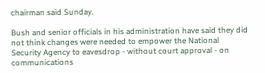chairman said Sunday.

Bush and senior officials in his administration have said they did not think changes were needed to empower the National Security Agency to eavesdrop - without court approval - on communications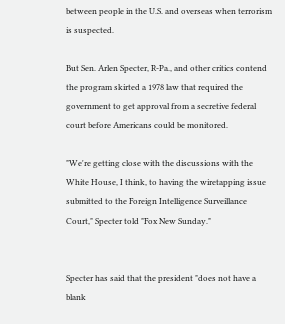between people in the U.S. and overseas when terrorism is suspected.

But Sen. Arlen Specter, R-Pa., and other critics contend the program skirted a 1978 law that required the government to get approval from a secretive federal court before Americans could be monitored.

"We're getting close with the discussions with the White House, I think, to having the wiretapping issue submitted to the Foreign Intelligence Surveillance Court," Specter told "Fox New Sunday."


Specter has said that the president "does not have a blank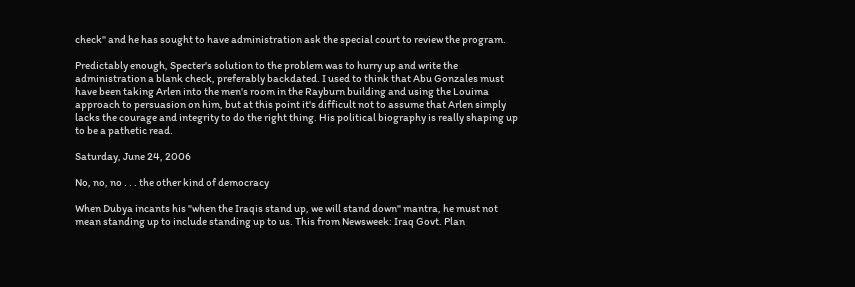check" and he has sought to have administration ask the special court to review the program.

Predictably enough, Specter's solution to the problem was to hurry up and write the administration a blank check, preferably backdated. I used to think that Abu Gonzales must have been taking Arlen into the men's room in the Rayburn building and using the Louima approach to persuasion on him, but at this point it's difficult not to assume that Arlen simply lacks the courage and integrity to do the right thing. His political biography is really shaping up to be a pathetic read.

Saturday, June 24, 2006

No, no, no . . . the other kind of democracy

When Dubya incants his "when the Iraqis stand up, we will stand down" mantra, he must not mean standing up to include standing up to us. This from Newsweek: Iraq Govt. Plan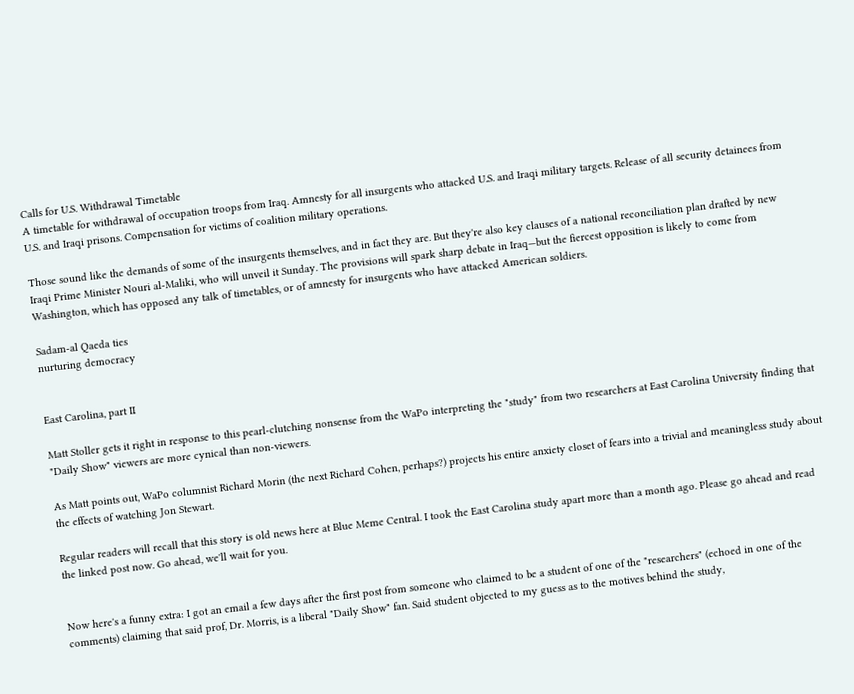Calls for U.S. Withdrawal Timetable
A timetable for withdrawal of occupation troops from Iraq. Amnesty for all insurgents who attacked U.S. and Iraqi military targets. Release of all security detainees from U.S. and Iraqi prisons. Compensation for victims of coalition military operations.

Those sound like the demands of some of the insurgents themselves, and in fact they are. But they're also key clauses of a national reconciliation plan drafted by new Iraqi Prime Minister Nouri al-Maliki, who will unveil it Sunday. The provisions will spark sharp debate in Iraq—but the fiercest opposition is likely to come from Washington, which has opposed any talk of timetables, or of amnesty for insurgents who have attacked American soldiers.

Sadam-al Qaeda ties
nurturing democracy


East Carolina, part II

Matt Stoller gets it right in response to this pearl-clutching nonsense from the WaPo interpreting the "study" from two researchers at East Carolina University finding that "Daily Show" viewers are more cynical than non-viewers.

As Matt points out, WaPo columnist Richard Morin (the next Richard Cohen, perhaps?) projects his entire anxiety closet of fears into a trivial and meaningless study about the effects of watching Jon Stewart.

Regular readers will recall that this story is old news here at Blue Meme Central. I took the East Carolina study apart more than a month ago. Please go ahead and read the linked post now. Go ahead, we'll wait for you.


Now here's a funny extra: I got an email a few days after the first post from someone who claimed to be a student of one of the "researchers" (echoed in one of the comments) claiming that said prof, Dr. Morris, is a liberal "Daily Show" fan. Said student objected to my guess as to the motives behind the study,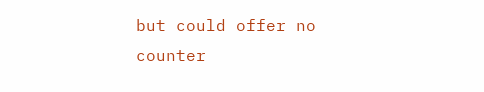but could offer no counter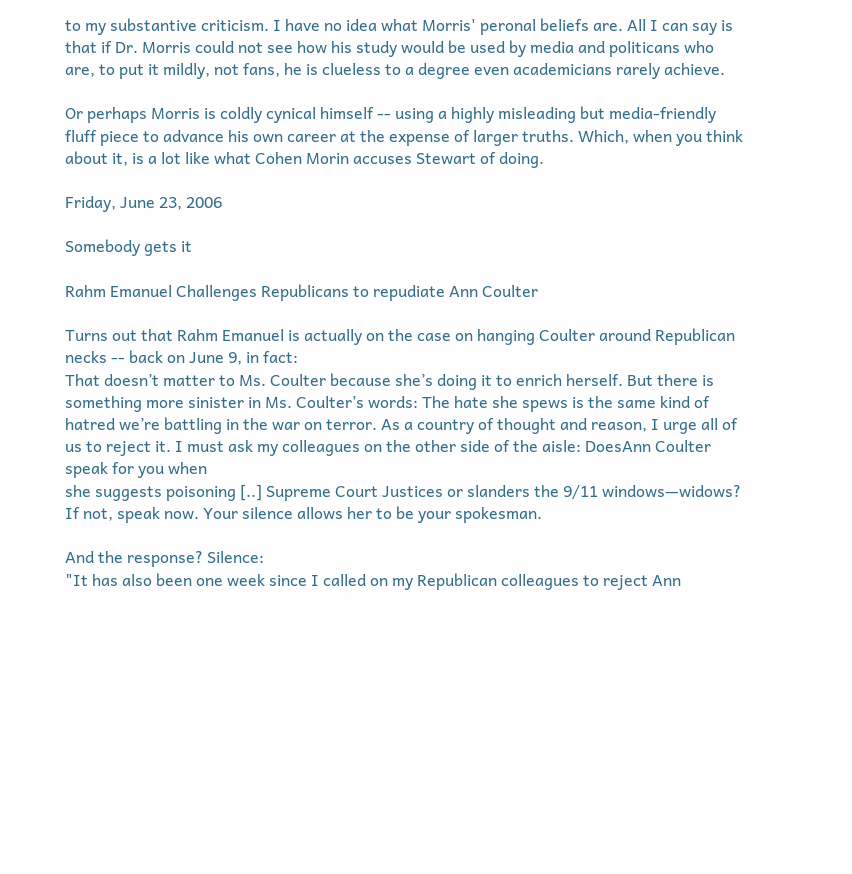to my substantive criticism. I have no idea what Morris' peronal beliefs are. All I can say is that if Dr. Morris could not see how his study would be used by media and politicans who are, to put it mildly, not fans, he is clueless to a degree even academicians rarely achieve.

Or perhaps Morris is coldly cynical himself -- using a highly misleading but media-friendly fluff piece to advance his own career at the expense of larger truths. Which, when you think about it, is a lot like what Cohen Morin accuses Stewart of doing.

Friday, June 23, 2006

Somebody gets it

Rahm Emanuel Challenges Republicans to repudiate Ann Coulter

Turns out that Rahm Emanuel is actually on the case on hanging Coulter around Republican necks -- back on June 9, in fact:
That doesn’t matter to Ms. Coulter because she’s doing it to enrich herself. But there is something more sinister in Ms. Coulter’s words: The hate she spews is the same kind of hatred we’re battling in the war on terror. As a country of thought and reason, I urge all of us to reject it. I must ask my colleagues on the other side of the aisle: DoesAnn Coulter speak for you when
she suggests poisoning [..] Supreme Court Justices or slanders the 9/11 windows—widows? If not, speak now. Your silence allows her to be your spokesman.

And the response? Silence:
"It has also been one week since I called on my Republican colleagues to reject Ann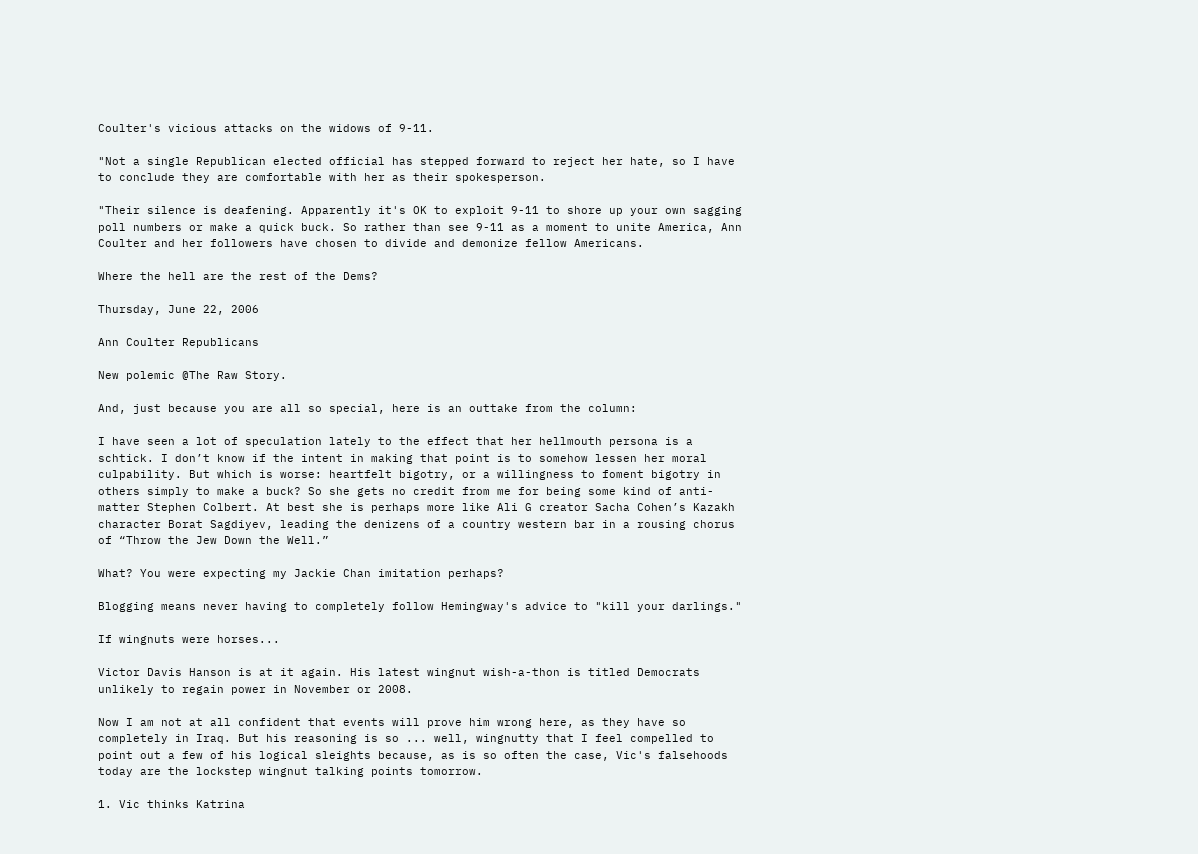Coulter's vicious attacks on the widows of 9-11.

"Not a single Republican elected official has stepped forward to reject her hate, so I have to conclude they are comfortable with her as their spokesperson.

"Their silence is deafening. Apparently it's OK to exploit 9-11 to shore up your own sagging poll numbers or make a quick buck. So rather than see 9-11 as a moment to unite America, Ann Coulter and her followers have chosen to divide and demonize fellow Americans.

Where the hell are the rest of the Dems?

Thursday, June 22, 2006

Ann Coulter Republicans

New polemic @The Raw Story.

And, just because you are all so special, here is an outtake from the column:

I have seen a lot of speculation lately to the effect that her hellmouth persona is a schtick. I don’t know if the intent in making that point is to somehow lessen her moral culpability. But which is worse: heartfelt bigotry, or a willingness to foment bigotry in others simply to make a buck? So she gets no credit from me for being some kind of anti-matter Stephen Colbert. At best she is perhaps more like Ali G creator Sacha Cohen’s Kazakh character Borat Sagdiyev, leading the denizens of a country western bar in a rousing chorus of “Throw the Jew Down the Well.”

What? You were expecting my Jackie Chan imitation perhaps?

Blogging means never having to completely follow Hemingway's advice to "kill your darlings."

If wingnuts were horses...

Victor Davis Hanson is at it again. His latest wingnut wish-a-thon is titled Democrats unlikely to regain power in November or 2008.

Now I am not at all confident that events will prove him wrong here, as they have so completely in Iraq. But his reasoning is so ... well, wingnutty that I feel compelled to point out a few of his logical sleights because, as is so often the case, Vic's falsehoods today are the lockstep wingnut talking points tomorrow.

1. Vic thinks Katrina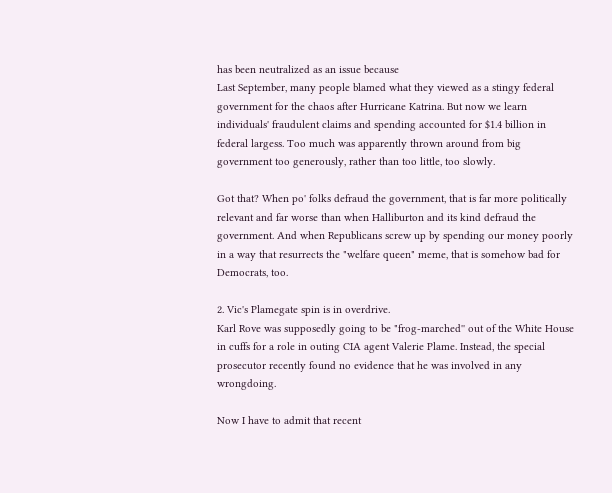has been neutralized as an issue because
Last September, many people blamed what they viewed as a stingy federal government for the chaos after Hurricane Katrina. But now we learn individuals' fraudulent claims and spending accounted for $1.4 billion in federal largess. Too much was apparently thrown around from big government too generously, rather than too little, too slowly.

Got that? When po' folks defraud the government, that is far more politically relevant and far worse than when Halliburton and its kind defraud the government. And when Republicans screw up by spending our money poorly in a way that resurrects the "welfare queen" meme, that is somehow bad for Democrats, too.

2. Vic's Plamegate spin is in overdrive.
Karl Rove was supposedly going to be "frog-marched'' out of the White House in cuffs for a role in outing CIA agent Valerie Plame. Instead, the special prosecutor recently found no evidence that he was involved in any wrongdoing.

Now I have to admit that recent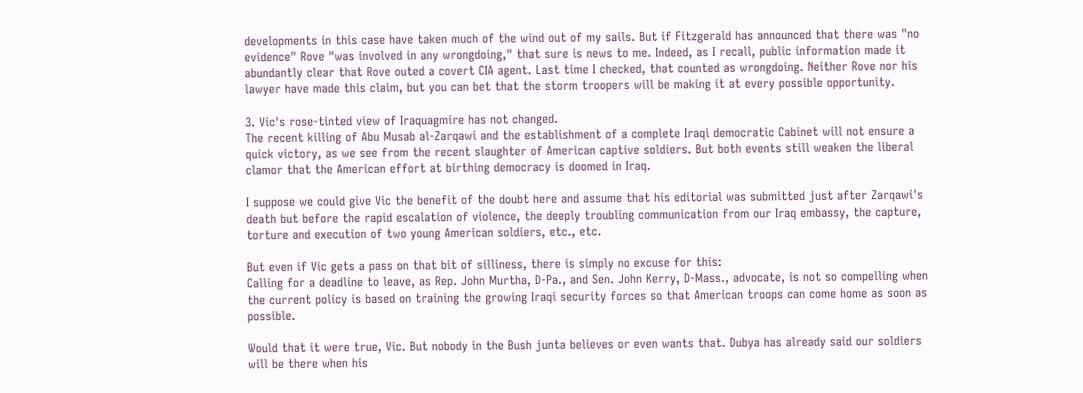developments in this case have taken much of the wind out of my sails. But if Fitzgerald has announced that there was "no evidence" Rove "was involved in any wrongdoing," that sure is news to me. Indeed, as I recall, public information made it abundantly clear that Rove outed a covert CIA agent. Last time I checked, that counted as wrongdoing. Neither Rove nor his lawyer have made this claim, but you can bet that the storm troopers will be making it at every possible opportunity.

3. Vic's rose-tinted view of Iraquagmire has not changed.
The recent killing of Abu Musab al-Zarqawi and the establishment of a complete Iraqi democratic Cabinet will not ensure a quick victory, as we see from the recent slaughter of American captive soldiers. But both events still weaken the liberal clamor that the American effort at birthing democracy is doomed in Iraq.

I suppose we could give Vic the benefit of the doubt here and assume that his editorial was submitted just after Zarqawi's death but before the rapid escalation of violence, the deeply troubling communication from our Iraq embassy, the capture, torture and execution of two young American soldiers, etc., etc.

But even if Vic gets a pass on that bit of silliness, there is simply no excuse for this:
Calling for a deadline to leave, as Rep. John Murtha, D-Pa., and Sen. John Kerry, D-Mass., advocate, is not so compelling when the current policy is based on training the growing Iraqi security forces so that American troops can come home as soon as possible.

Would that it were true, Vic. But nobody in the Bush junta believes or even wants that. Dubya has already said our soldiers will be there when his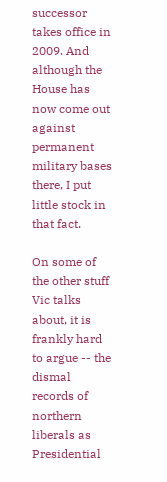successor takes office in 2009. And although the House has now come out against permanent military bases there, I put little stock in that fact.

On some of the other stuff Vic talks about, it is frankly hard to argue -- the dismal records of northern liberals as Presidential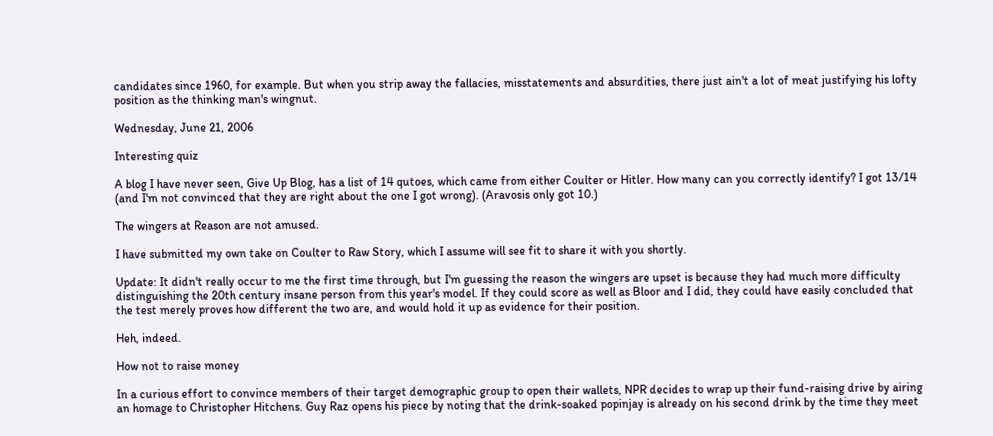candidates since 1960, for example. But when you strip away the fallacies, misstatements and absurdities, there just ain't a lot of meat justifying his lofty position as the thinking man's wingnut.

Wednesday, June 21, 2006

Interesting quiz

A blog I have never seen, Give Up Blog, has a list of 14 qutoes, which came from either Coulter or Hitler. How many can you correctly identify? I got 13/14 (and I'm not convinced that they are right about the one I got wrong). (Aravosis only got 10.)

The wingers at Reason are not amused.

I have submitted my own take on Coulter to Raw Story, which I assume will see fit to share it with you shortly.

Update: It didn't really occur to me the first time through, but I'm guessing the reason the wingers are upset is because they had much more difficulty distinguishing the 20th century insane person from this year's model. If they could score as well as Bloor and I did, they could have easily concluded that the test merely proves how different the two are, and would hold it up as evidence for their position.

Heh, indeed.

How not to raise money

In a curious effort to convince members of their target demographic group to open their wallets, NPR decides to wrap up their fund-raising drive by airing an homage to Christopher Hitchens. Guy Raz opens his piece by noting that the drink-soaked popinjay is already on his second drink by the time they meet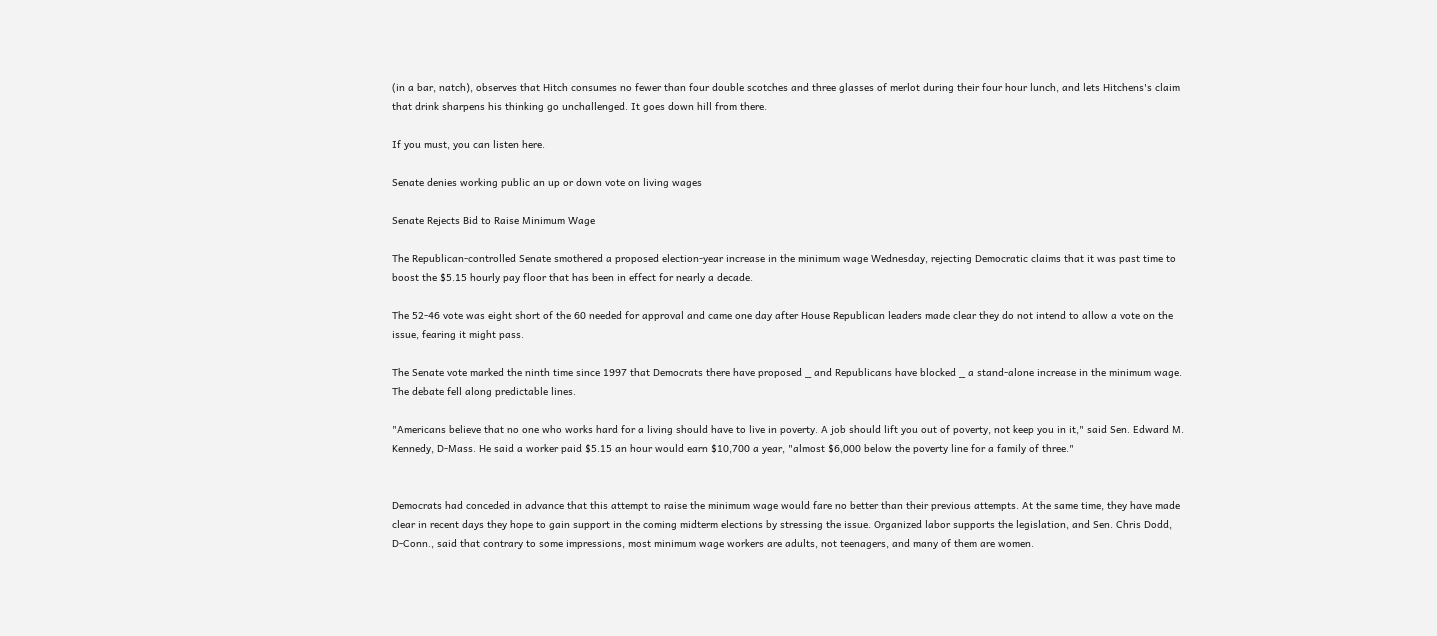(in a bar, natch), observes that Hitch consumes no fewer than four double scotches and three glasses of merlot during their four hour lunch, and lets Hitchens's claim that drink sharpens his thinking go unchallenged. It goes down hill from there.

If you must, you can listen here.

Senate denies working public an up or down vote on living wages

Senate Rejects Bid to Raise Minimum Wage

The Republican-controlled Senate smothered a proposed election-year increase in the minimum wage Wednesday, rejecting Democratic claims that it was past time to boost the $5.15 hourly pay floor that has been in effect for nearly a decade.

The 52-46 vote was eight short of the 60 needed for approval and came one day after House Republican leaders made clear they do not intend to allow a vote on the issue, fearing it might pass.

The Senate vote marked the ninth time since 1997 that Democrats there have proposed _ and Republicans have blocked _ a stand-alone increase in the minimum wage. The debate fell along predictable lines.

"Americans believe that no one who works hard for a living should have to live in poverty. A job should lift you out of poverty, not keep you in it," said Sen. Edward M. Kennedy, D-Mass. He said a worker paid $5.15 an hour would earn $10,700 a year, "almost $6,000 below the poverty line for a family of three."


Democrats had conceded in advance that this attempt to raise the minimum wage would fare no better than their previous attempts. At the same time, they have made clear in recent days they hope to gain support in the coming midterm elections by stressing the issue. Organized labor supports the legislation, and Sen. Chris Dodd, D-Conn., said that contrary to some impressions, most minimum wage workers are adults, not teenagers, and many of them are women.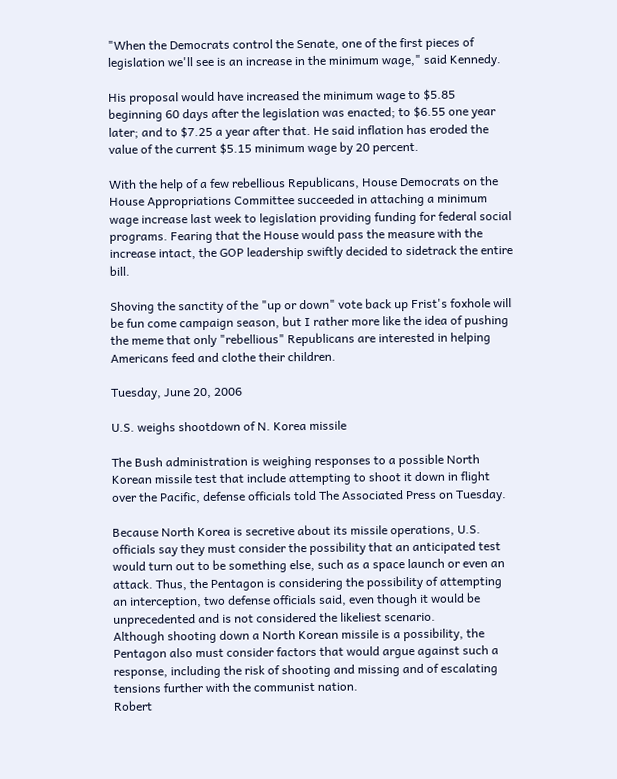"When the Democrats control the Senate, one of the first pieces of legislation we'll see is an increase in the minimum wage," said Kennedy.

His proposal would have increased the minimum wage to $5.85 beginning 60 days after the legislation was enacted; to $6.55 one year later; and to $7.25 a year after that. He said inflation has eroded the value of the current $5.15 minimum wage by 20 percent.

With the help of a few rebellious Republicans, House Democrats on the House Appropriations Committee succeeded in attaching a minimum wage increase last week to legislation providing funding for federal social programs. Fearing that the House would pass the measure with the increase intact, the GOP leadership swiftly decided to sidetrack the entire bill.

Shoving the sanctity of the "up or down" vote back up Frist's foxhole will be fun come campaign season, but I rather more like the idea of pushing the meme that only "rebellious" Republicans are interested in helping Americans feed and clothe their children.

Tuesday, June 20, 2006

U.S. weighs shootdown of N. Korea missile

The Bush administration is weighing responses to a possible North Korean missile test that include attempting to shoot it down in flight over the Pacific, defense officials told The Associated Press on Tuesday.

Because North Korea is secretive about its missile operations, U.S. officials say they must consider the possibility that an anticipated test would turn out to be something else, such as a space launch or even an attack. Thus, the Pentagon is considering the possibility of attempting an interception, two defense officials said, even though it would be unprecedented and is not considered the likeliest scenario.
Although shooting down a North Korean missile is a possibility, the Pentagon also must consider factors that would argue against such a response, including the risk of shooting and missing and of escalating tensions further with the communist nation.
Robert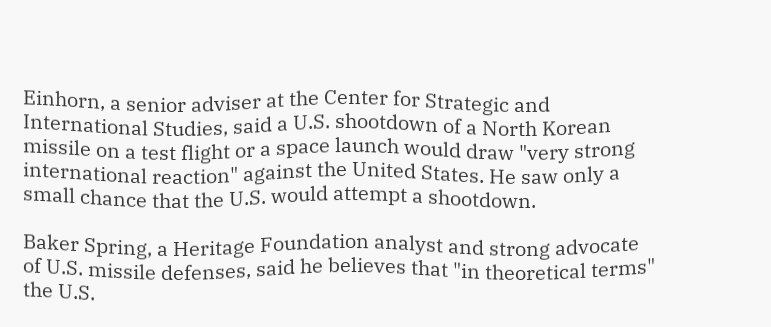Einhorn, a senior adviser at the Center for Strategic and International Studies, said a U.S. shootdown of a North Korean missile on a test flight or a space launch would draw "very strong international reaction" against the United States. He saw only a small chance that the U.S. would attempt a shootdown.

Baker Spring, a Heritage Foundation analyst and strong advocate of U.S. missile defenses, said he believes that "in theoretical terms" the U.S.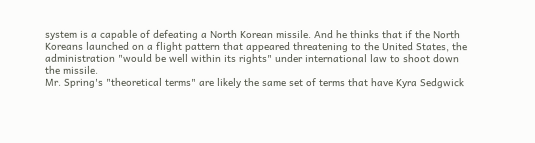system is a capable of defeating a North Korean missile. And he thinks that if the North Koreans launched on a flight pattern that appeared threatening to the United States, the administration "would be well within its rights" under international law to shoot down the missile.
Mr. Spring's "theoretical terms" are likely the same set of terms that have Kyra Sedgwick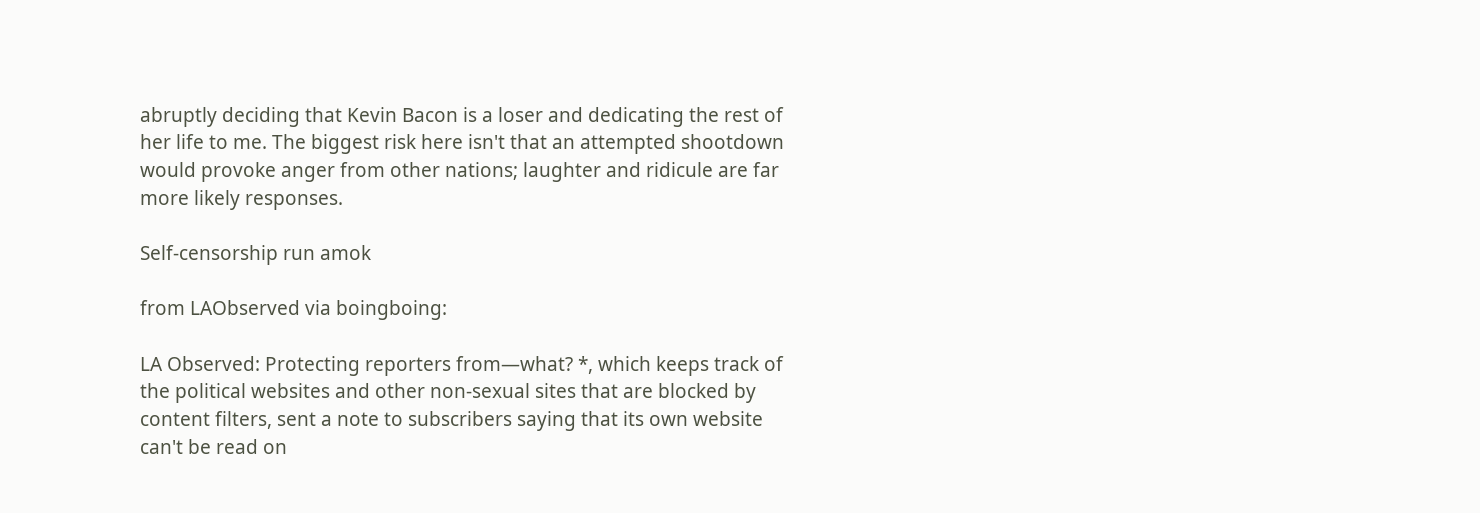abruptly deciding that Kevin Bacon is a loser and dedicating the rest of her life to me. The biggest risk here isn't that an attempted shootdown would provoke anger from other nations; laughter and ridicule are far more likely responses.

Self-censorship run amok

from LAObserved via boingboing:

LA Observed: Protecting reporters from—what? *, which keeps track of the political websites and other non-sexual sites that are blocked by content filters, sent a note to subscribers saying that its own website can't be read on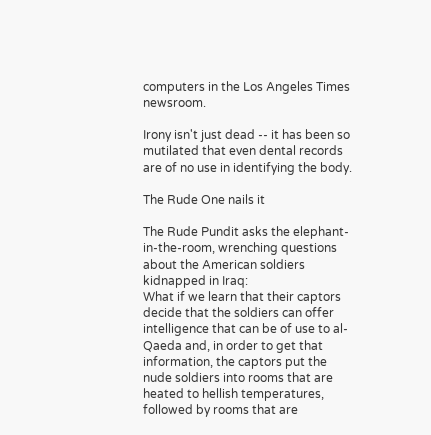computers in the Los Angeles Times newsroom.

Irony isn't just dead -- it has been so mutilated that even dental records are of no use in identifying the body.

The Rude One nails it

The Rude Pundit asks the elephant-in-the-room, wrenching questions about the American soldiers kidnapped in Iraq:
What if we learn that their captors decide that the soldiers can offer intelligence that can be of use to al-Qaeda and, in order to get that information, the captors put the nude soldiers into rooms that are heated to hellish temperatures, followed by rooms that are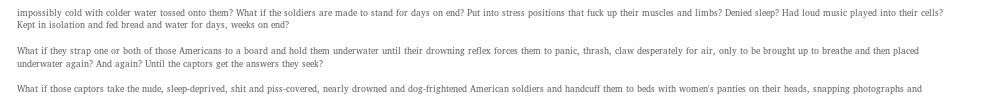impossibly cold with colder water tossed onto them? What if the soldiers are made to stand for days on end? Put into stress positions that fuck up their muscles and limbs? Denied sleep? Had loud music played into their cells? Kept in isolation and fed bread and water for days, weeks on end?

What if they strap one or both of those Americans to a board and hold them underwater until their drowning reflex forces them to panic, thrash, claw desperately for air, only to be brought up to breathe and then placed underwater again? And again? Until the captors get the answers they seek?

What if those captors take the nude, sleep-deprived, shit and piss-covered, nearly drowned and dog-frightened American soldiers and handcuff them to beds with women's panties on their heads, snapping photographs and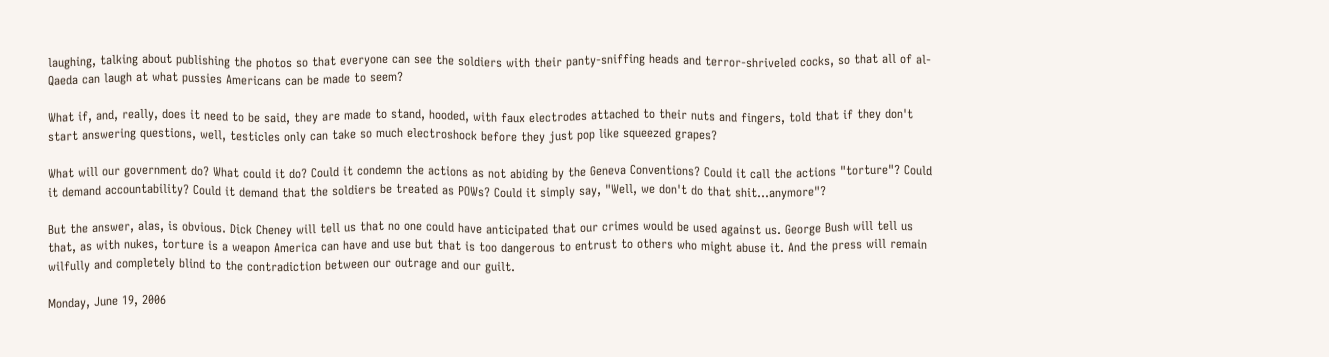laughing, talking about publishing the photos so that everyone can see the soldiers with their panty-sniffing heads and terror-shriveled cocks, so that all of al-Qaeda can laugh at what pussies Americans can be made to seem?

What if, and, really, does it need to be said, they are made to stand, hooded, with faux electrodes attached to their nuts and fingers, told that if they don't start answering questions, well, testicles only can take so much electroshock before they just pop like squeezed grapes?

What will our government do? What could it do? Could it condemn the actions as not abiding by the Geneva Conventions? Could it call the actions "torture"? Could it demand accountability? Could it demand that the soldiers be treated as POWs? Could it simply say, "Well, we don't do that shit...anymore"?

But the answer, alas, is obvious. Dick Cheney will tell us that no one could have anticipated that our crimes would be used against us. George Bush will tell us that, as with nukes, torture is a weapon America can have and use but that is too dangerous to entrust to others who might abuse it. And the press will remain wilfully and completely blind to the contradiction between our outrage and our guilt.

Monday, June 19, 2006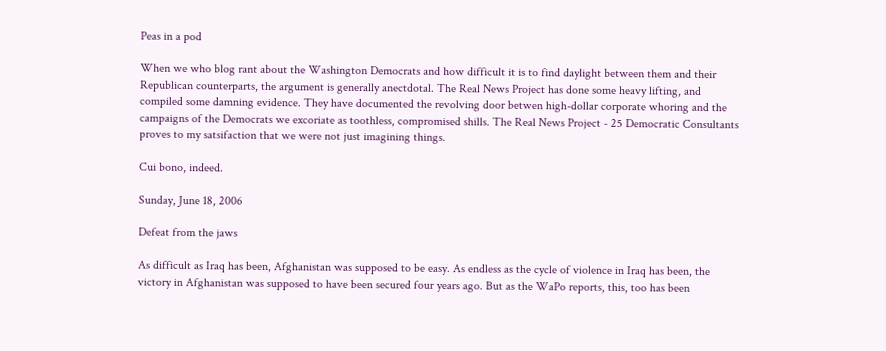Peas in a pod

When we who blog rant about the Washington Democrats and how difficult it is to find daylight between them and their Republican counterparts, the argument is generally anectdotal. The Real News Project has done some heavy lifting, and compiled some damning evidence. They have documented the revolving door betwen high-dollar corporate whoring and the campaigns of the Democrats we excoriate as toothless, compromised shills. The Real News Project - 25 Democratic Consultants proves to my satsifaction that we were not just imagining things.

Cui bono, indeed.

Sunday, June 18, 2006

Defeat from the jaws

As difficult as Iraq has been, Afghanistan was supposed to be easy. As endless as the cycle of violence in Iraq has been, the victory in Afghanistan was supposed to have been secured four years ago. But as the WaPo reports, this, too has been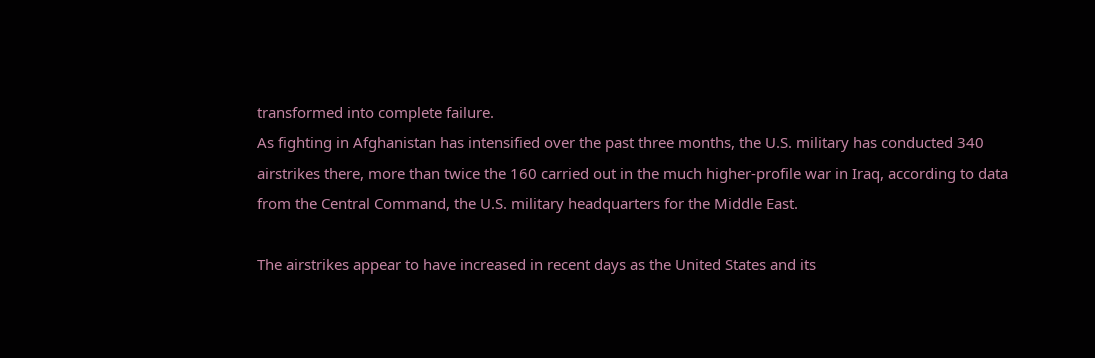transformed into complete failure.
As fighting in Afghanistan has intensified over the past three months, the U.S. military has conducted 340 airstrikes there, more than twice the 160 carried out in the much higher-profile war in Iraq, according to data from the Central Command, the U.S. military headquarters for the Middle East.

The airstrikes appear to have increased in recent days as the United States and its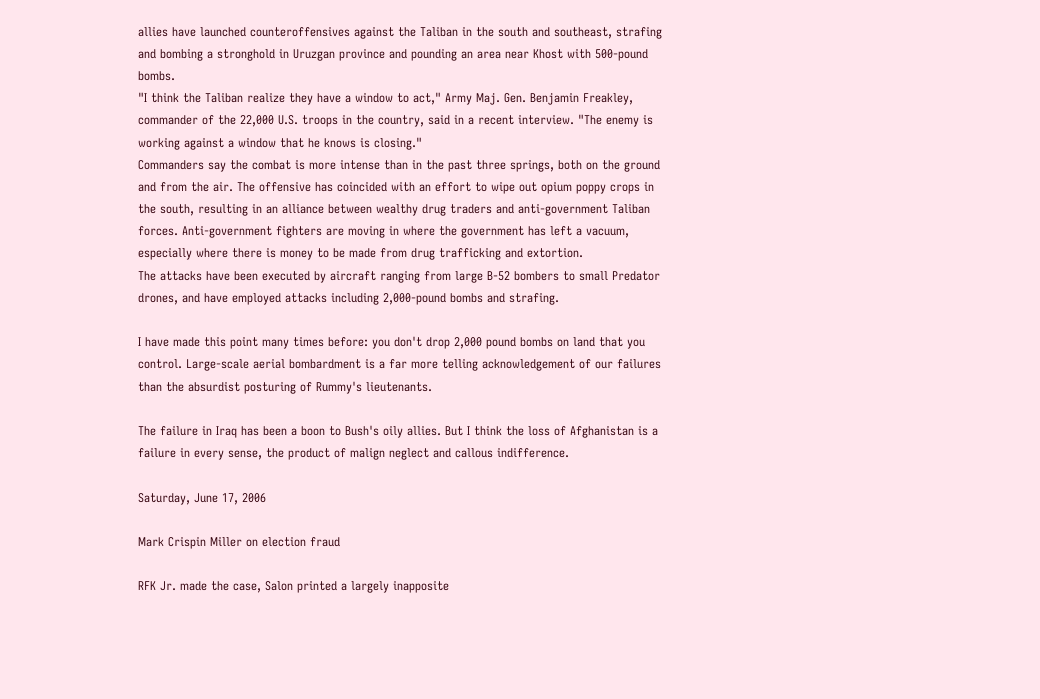allies have launched counteroffensives against the Taliban in the south and southeast, strafing and bombing a stronghold in Uruzgan province and pounding an area near Khost with 500-pound bombs.
"I think the Taliban realize they have a window to act," Army Maj. Gen. Benjamin Freakley, commander of the 22,000 U.S. troops in the country, said in a recent interview. "The enemy is working against a window that he knows is closing."
Commanders say the combat is more intense than in the past three springs, both on the ground and from the air. The offensive has coincided with an effort to wipe out opium poppy crops in the south, resulting in an alliance between wealthy drug traders and anti-government Taliban forces. Anti-government fighters are moving in where the government has left a vacuum, especially where there is money to be made from drug trafficking and extortion.
The attacks have been executed by aircraft ranging from large B-52 bombers to small Predator drones, and have employed attacks including 2,000-pound bombs and strafing.

I have made this point many times before: you don't drop 2,000 pound bombs on land that you control. Large-scale aerial bombardment is a far more telling acknowledgement of our failures than the absurdist posturing of Rummy's lieutenants.

The failure in Iraq has been a boon to Bush's oily allies. But I think the loss of Afghanistan is a failure in every sense, the product of malign neglect and callous indifference.

Saturday, June 17, 2006

Mark Crispin Miller on election fraud

RFK Jr. made the case, Salon printed a largely inapposite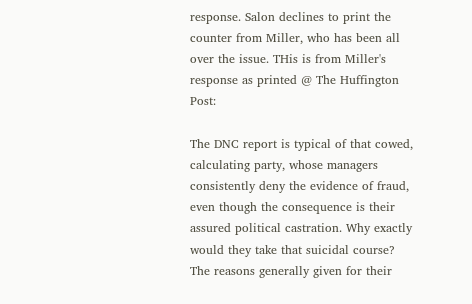response. Salon declines to print the counter from Miller, who has been all over the issue. THis is from Miller's response as printed @ The Huffington Post:

The DNC report is typical of that cowed, calculating party, whose managers consistently deny the evidence of fraud, even though the consequence is their assured political castration. Why exactly would they take that suicidal course? The reasons generally given for their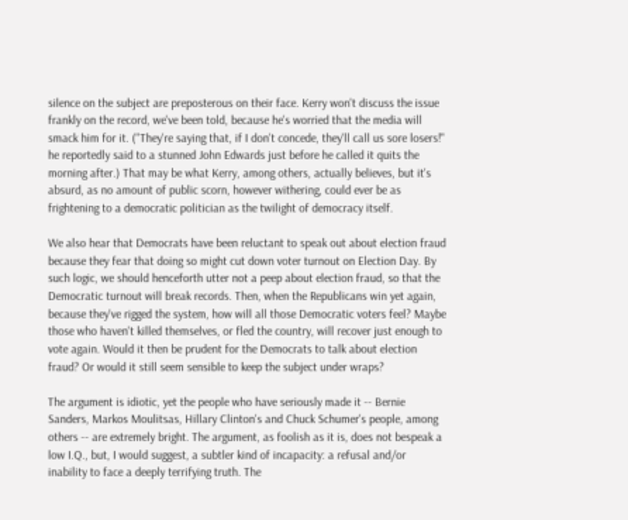silence on the subject are preposterous on their face. Kerry won't discuss the issue frankly on the record, we've been told, because he's worried that the media will smack him for it. ("They're saying that, if I don't concede, they'll call us sore losers!" he reportedly said to a stunned John Edwards just before he called it quits the morning after.) That may be what Kerry, among others, actually believes, but it's absurd, as no amount of public scorn, however withering, could ever be as frightening to a democratic politician as the twilight of democracy itself.

We also hear that Democrats have been reluctant to speak out about election fraud because they fear that doing so might cut down voter turnout on Election Day. By such logic, we should henceforth utter not a peep about election fraud, so that the Democratic turnout will break records. Then, when the Republicans win yet again, because they've rigged the system, how will all those Democratic voters feel? Maybe those who haven't killed themselves, or fled the country, will recover just enough to vote again. Would it then be prudent for the Democrats to talk about election fraud? Or would it still seem sensible to keep the subject under wraps?

The argument is idiotic, yet the people who have seriously made it -- Bernie Sanders, Markos Moulitsas, Hillary Clinton's and Chuck Schumer's people, among others -- are extremely bright. The argument, as foolish as it is, does not bespeak a low I.Q., but, I would suggest, a subtler kind of incapacity: a refusal and/or inability to face a deeply terrifying truth. The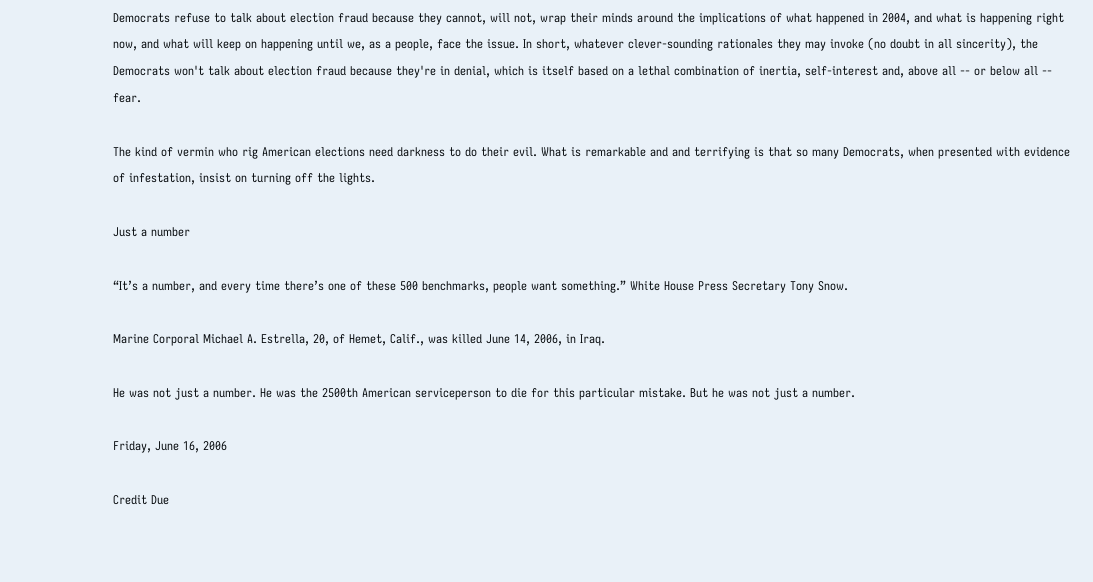Democrats refuse to talk about election fraud because they cannot, will not, wrap their minds around the implications of what happened in 2004, and what is happening right now, and what will keep on happening until we, as a people, face the issue. In short, whatever clever-sounding rationales they may invoke (no doubt in all sincerity), the Democrats won't talk about election fraud because they're in denial, which is itself based on a lethal combination of inertia, self-interest and, above all -- or below all -- fear.

The kind of vermin who rig American elections need darkness to do their evil. What is remarkable and and terrifying is that so many Democrats, when presented with evidence of infestation, insist on turning off the lights.

Just a number

“It’s a number, and every time there’s one of these 500 benchmarks, people want something.” White House Press Secretary Tony Snow.

Marine Corporal Michael A. Estrella, 20, of Hemet, Calif., was killed June 14, 2006, in Iraq.

He was not just a number. He was the 2500th American serviceperson to die for this particular mistake. But he was not just a number.

Friday, June 16, 2006

Credit Due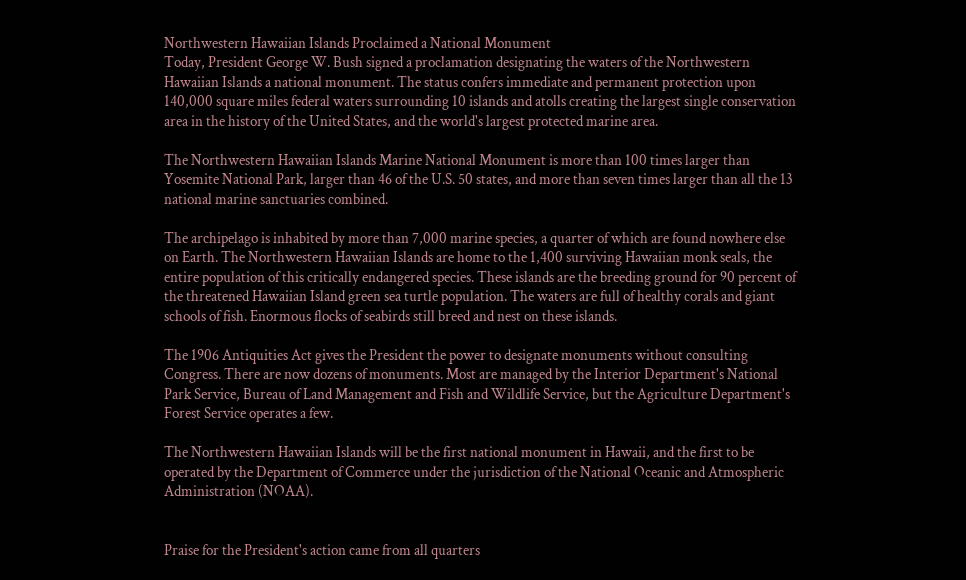Northwestern Hawaiian Islands Proclaimed a National Monument
Today, President George W. Bush signed a proclamation designating the waters of the Northwestern Hawaiian Islands a national monument. The status confers immediate and permanent protection upon 140,000 square miles federal waters surrounding 10 islands and atolls creating the largest single conservation area in the history of the United States, and the world's largest protected marine area.

The Northwestern Hawaiian Islands Marine National Monument is more than 100 times larger than Yosemite National Park, larger than 46 of the U.S. 50 states, and more than seven times larger than all the 13 national marine sanctuaries combined.

The archipelago is inhabited by more than 7,000 marine species, a quarter of which are found nowhere else on Earth. The Northwestern Hawaiian Islands are home to the 1,400 surviving Hawaiian monk seals, the entire population of this critically endangered species. These islands are the breeding ground for 90 percent of the threatened Hawaiian Island green sea turtle population. The waters are full of healthy corals and giant schools of fish. Enormous flocks of seabirds still breed and nest on these islands.

The 1906 Antiquities Act gives the President the power to designate monuments without consulting Congress. There are now dozens of monuments. Most are managed by the Interior Department's National Park Service, Bureau of Land Management and Fish and Wildlife Service, but the Agriculture Department's Forest Service operates a few.

The Northwestern Hawaiian Islands will be the first national monument in Hawaii, and the first to be operated by the Department of Commerce under the jurisdiction of the National Oceanic and Atmospheric Administration (NOAA).


Praise for the President's action came from all quarters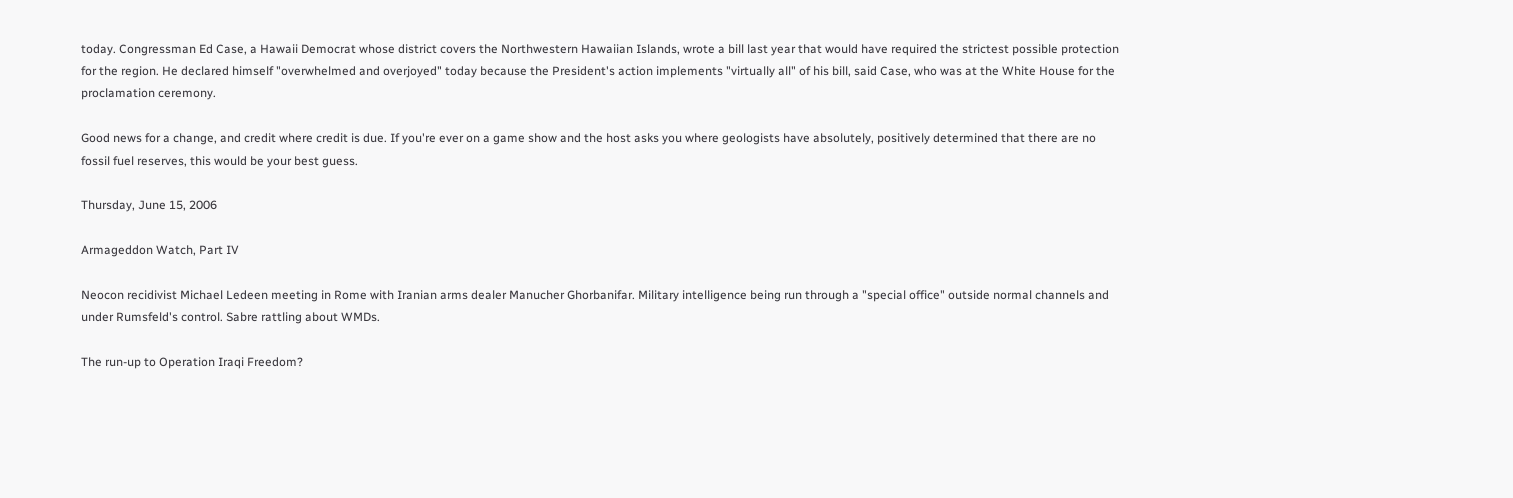today. Congressman Ed Case, a Hawaii Democrat whose district covers the Northwestern Hawaiian Islands, wrote a bill last year that would have required the strictest possible protection for the region. He declared himself "overwhelmed and overjoyed" today because the President's action implements "virtually all" of his bill, said Case, who was at the White House for the proclamation ceremony.

Good news for a change, and credit where credit is due. If you're ever on a game show and the host asks you where geologists have absolutely, positively determined that there are no fossil fuel reserves, this would be your best guess.

Thursday, June 15, 2006

Armageddon Watch, Part IV

Neocon recidivist Michael Ledeen meeting in Rome with Iranian arms dealer Manucher Ghorbanifar. Military intelligence being run through a "special office" outside normal channels and under Rumsfeld's control. Sabre rattling about WMDs.

The run-up to Operation Iraqi Freedom?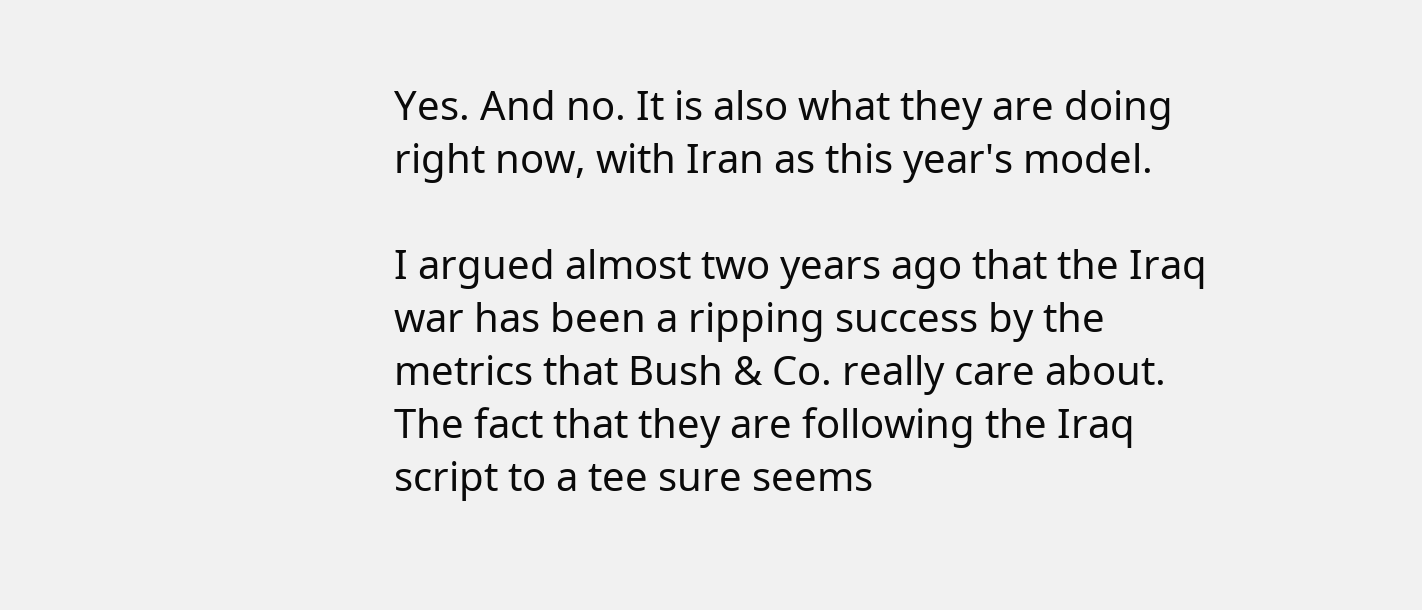Yes. And no. It is also what they are doing right now, with Iran as this year's model.

I argued almost two years ago that the Iraq war has been a ripping success by the metrics that Bush & Co. really care about. The fact that they are following the Iraq script to a tee sure seems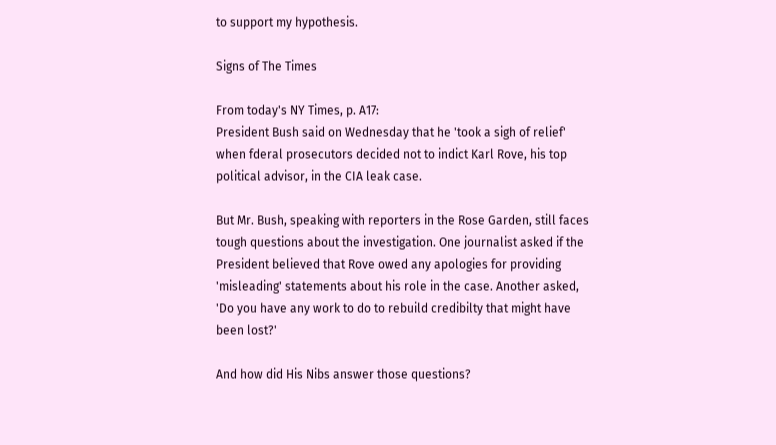to support my hypothesis.

Signs of The Times

From today's NY Times, p. A17:
President Bush said on Wednesday that he 'took a sigh of relief' when fderal prosecutors decided not to indict Karl Rove, his top political advisor, in the CIA leak case.

But Mr. Bush, speaking with reporters in the Rose Garden, still faces tough questions about the investigation. One journalist asked if the President believed that Rove owed any apologies for providing 'misleading' statements about his role in the case. Another asked, 'Do you have any work to do to rebuild credibilty that might have been lost?'

And how did His Nibs answer those questions?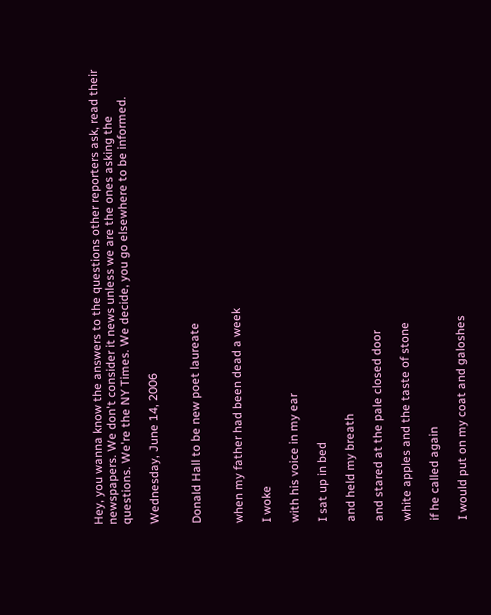Hey, you wanna know the answers to the questions other reporters ask, read their newspapers. We don't consider it news unless we are the ones asking the questions. We're the NY Times. We decide, you go elsewhere to be informed.

Wednesday, June 14, 2006


Donald Hall to be new poet laureate


when my father had been dead a week

I woke

with his voice in my ear

I sat up in bed

and held my breath

and stared at the pale closed door

white apples and the taste of stone

if he called again

I would put on my coat and galoshes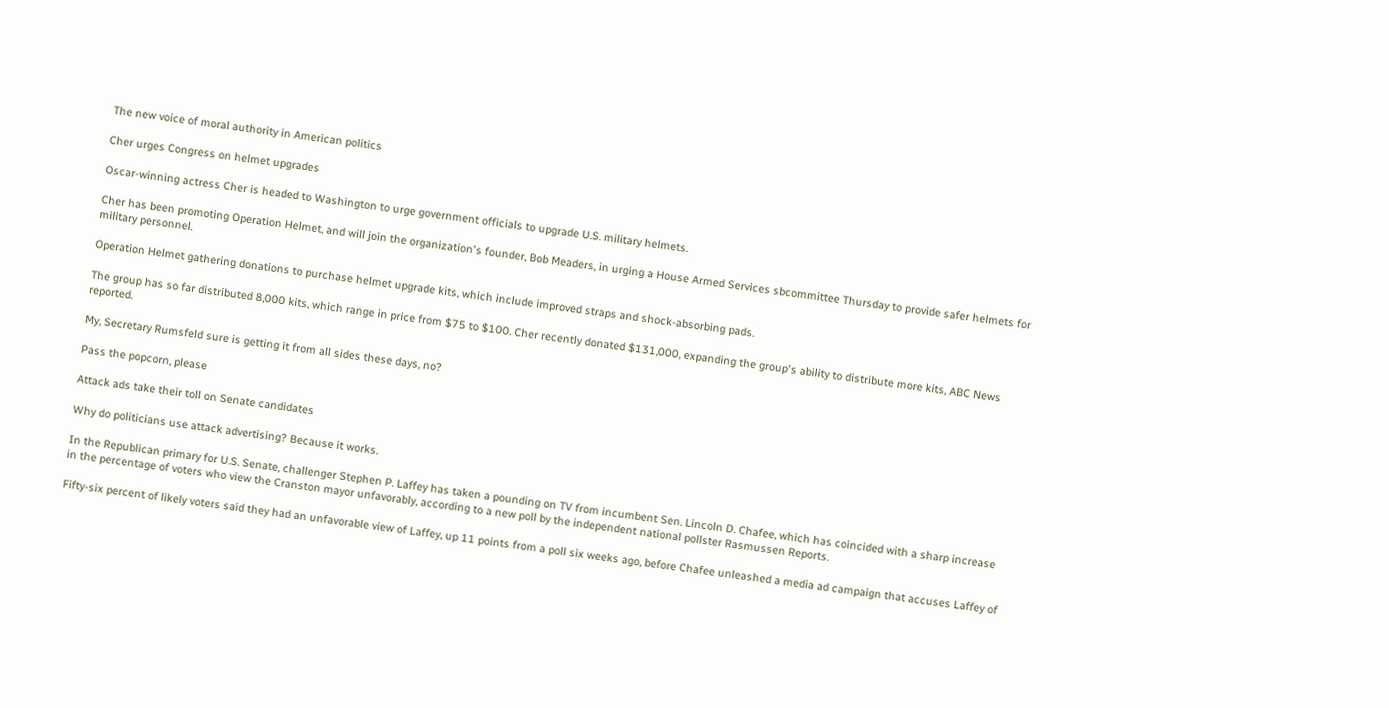The new voice of moral authority in American politics

Cher urges Congress on helmet upgrades

Oscar-winning actress Cher is headed to Washington to urge government officials to upgrade U.S. military helmets.

Cher has been promoting Operation Helmet, and will join the organization's founder, Bob Meaders, in urging a House Armed Services sbcommittee Thursday to provide safer helmets for military personnel.

Operation Helmet gathering donations to purchase helmet upgrade kits, which include improved straps and shock-absorbing pads.

The group has so far distributed 8,000 kits, which range in price from $75 to $100. Cher recently donated $131,000, expanding the group's ability to distribute more kits, ABC News reported.

My, Secretary Rumsfeld sure is getting it from all sides these days, no?

Pass the popcorn, please

Attack ads take their toll on Senate candidates

Why do politicians use attack advertising? Because it works.

In the Republican primary for U.S. Senate, challenger Stephen P. Laffey has taken a pounding on TV from incumbent Sen. Lincoln D. Chafee, which has coincided with a sharp increase in the percentage of voters who view the Cranston mayor unfavorably, according to a new poll by the independent national pollster Rasmussen Reports.

Fifty-six percent of likely voters said they had an unfavorable view of Laffey, up 11 points from a poll six weeks ago, before Chafee unleashed a media ad campaign that accuses Laffey of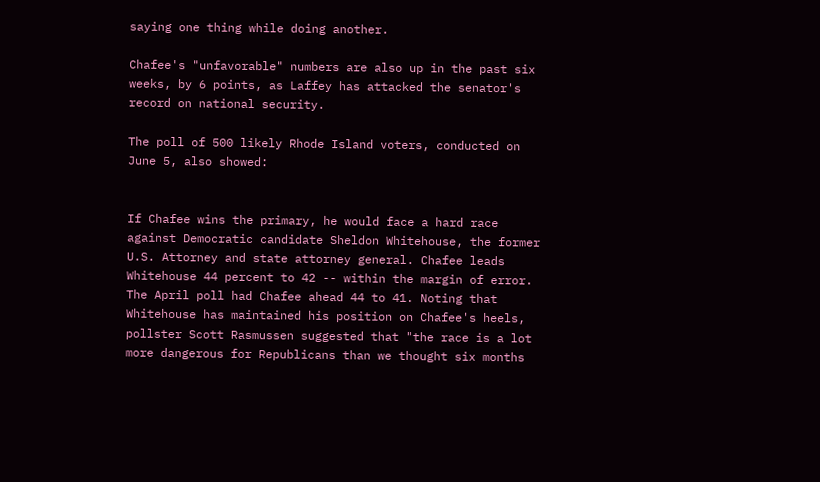saying one thing while doing another.

Chafee's "unfavorable" numbers are also up in the past six weeks, by 6 points, as Laffey has attacked the senator's record on national security.

The poll of 500 likely Rhode Island voters, conducted on June 5, also showed:


If Chafee wins the primary, he would face a hard race against Democratic candidate Sheldon Whitehouse, the former U.S. Attorney and state attorney general. Chafee leads Whitehouse 44 percent to 42 -- within the margin of error. The April poll had Chafee ahead 44 to 41. Noting that Whitehouse has maintained his position on Chafee's heels, pollster Scott Rasmussen suggested that "the race is a lot more dangerous for Republicans than we thought six months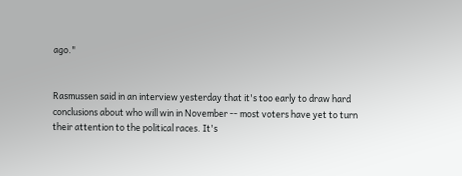ago."


Rasmussen said in an interview yesterday that it's too early to draw hard conclusions about who will win in November -- most voters have yet to turn their attention to the political races. It's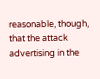reasonable, though, that the attack advertising in the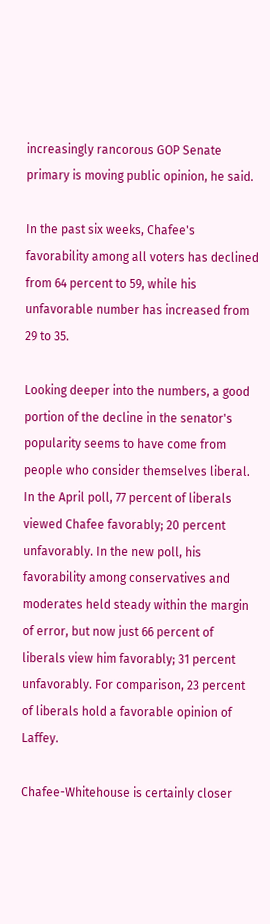increasingly rancorous GOP Senate primary is moving public opinion, he said.

In the past six weeks, Chafee's favorability among all voters has declined from 64 percent to 59, while his unfavorable number has increased from 29 to 35.

Looking deeper into the numbers, a good portion of the decline in the senator's popularity seems to have come from people who consider themselves liberal. In the April poll, 77 percent of liberals viewed Chafee favorably; 20 percent unfavorably. In the new poll, his favorability among conservatives and moderates held steady within the margin of error, but now just 66 percent of liberals view him favorably; 31 percent unfavorably. For comparison, 23 percent of liberals hold a favorable opinion of Laffey.

Chafee-Whitehouse is certainly closer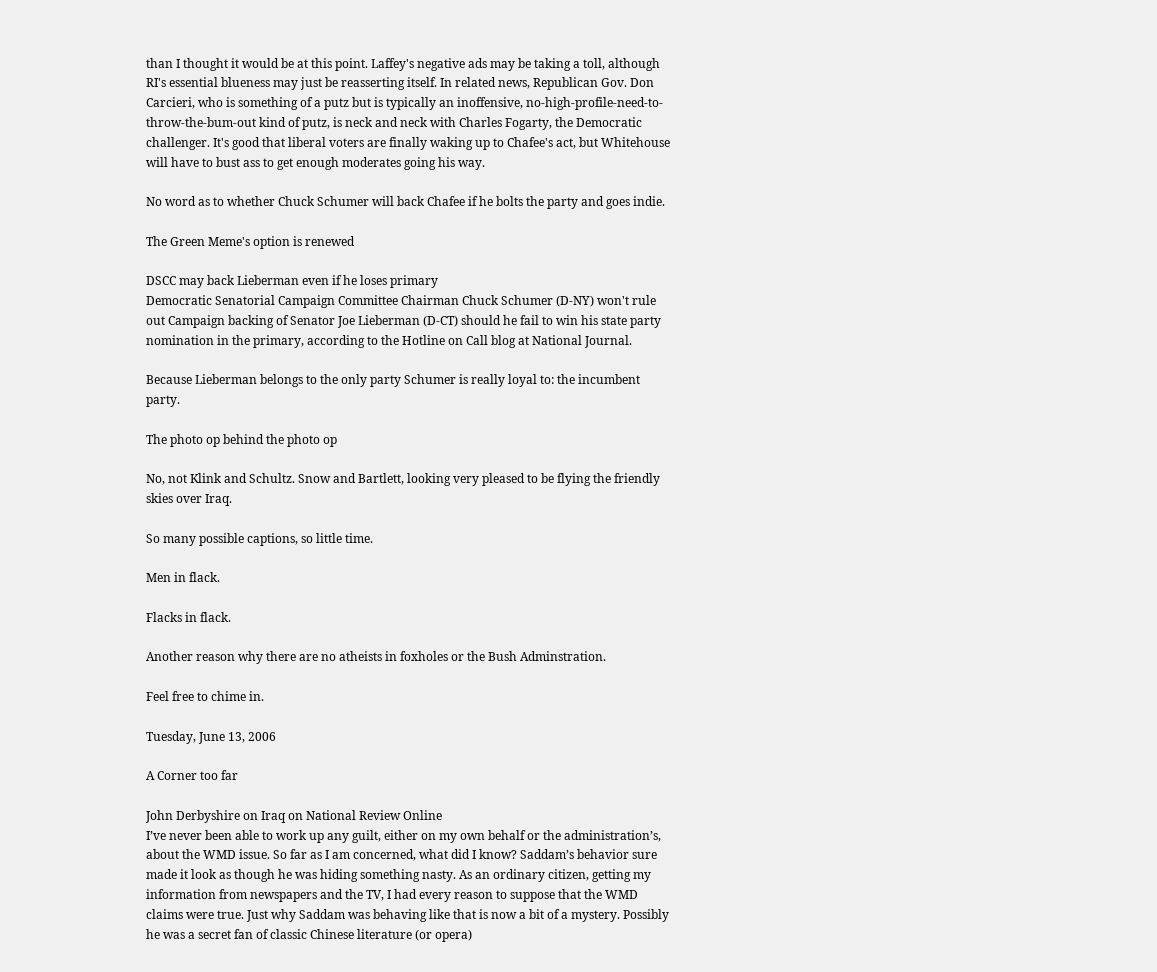than I thought it would be at this point. Laffey's negative ads may be taking a toll, although RI's essential blueness may just be reasserting itself. In related news, Republican Gov. Don Carcieri, who is something of a putz but is typically an inoffensive, no-high-profile-need-to-throw-the-bum-out kind of putz, is neck and neck with Charles Fogarty, the Democratic challenger. It's good that liberal voters are finally waking up to Chafee's act, but Whitehouse will have to bust ass to get enough moderates going his way.

No word as to whether Chuck Schumer will back Chafee if he bolts the party and goes indie.

The Green Meme's option is renewed

DSCC may back Lieberman even if he loses primary
Democratic Senatorial Campaign Committee Chairman Chuck Schumer (D-NY) won't rule out Campaign backing of Senator Joe Lieberman (D-CT) should he fail to win his state party nomination in the primary, according to the Hotline on Call blog at National Journal.

Because Lieberman belongs to the only party Schumer is really loyal to: the incumbent party.

The photo op behind the photo op

No, not Klink and Schultz. Snow and Bartlett, looking very pleased to be flying the friendly skies over Iraq.

So many possible captions, so little time.

Men in flack.

Flacks in flack.

Another reason why there are no atheists in foxholes or the Bush Adminstration.

Feel free to chime in.

Tuesday, June 13, 2006

A Corner too far

John Derbyshire on Iraq on National Review Online
I’ve never been able to work up any guilt, either on my own behalf or the administration’s, about the WMD issue. So far as I am concerned, what did I know? Saddam’s behavior sure made it look as though he was hiding something nasty. As an ordinary citizen, getting my information from newspapers and the TV, I had every reason to suppose that the WMD claims were true. Just why Saddam was behaving like that is now a bit of a mystery. Possibly he was a secret fan of classic Chinese literature (or opera)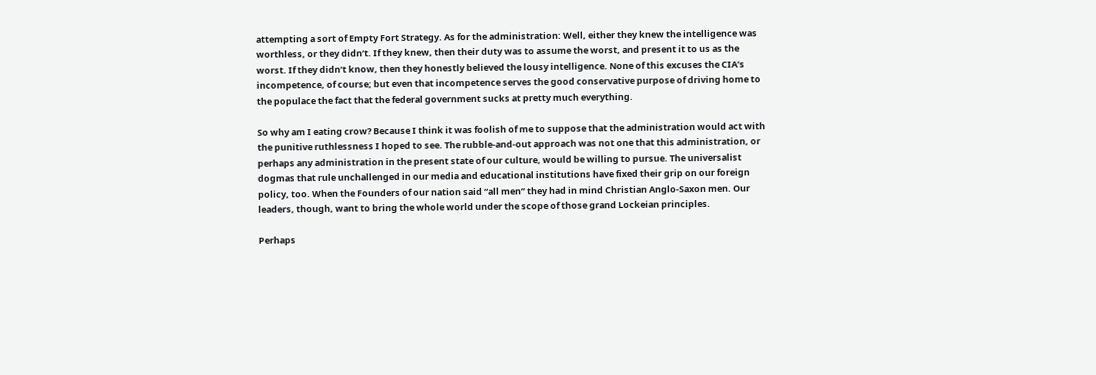attempting a sort of Empty Fort Strategy. As for the administration: Well, either they knew the intelligence was worthless, or they didn’t. If they knew, then their duty was to assume the worst, and present it to us as the worst. If they didn’t know, then they honestly believed the lousy intelligence. None of this excuses the CIA’s incompetence, of course; but even that incompetence serves the good conservative purpose of driving home to the populace the fact that the federal government sucks at pretty much everything.

So why am I eating crow? Because I think it was foolish of me to suppose that the administration would act with the punitive ruthlessness I hoped to see. The rubble-and-out approach was not one that this administration, or perhaps any administration in the present state of our culture, would be willing to pursue. The universalist dogmas that rule unchallenged in our media and educational institutions have fixed their grip on our foreign policy, too. When the Founders of our nation said “all men” they had in mind Christian Anglo-Saxon men. Our leaders, though, want to bring the whole world under the scope of those grand Lockeian principles.

Perhaps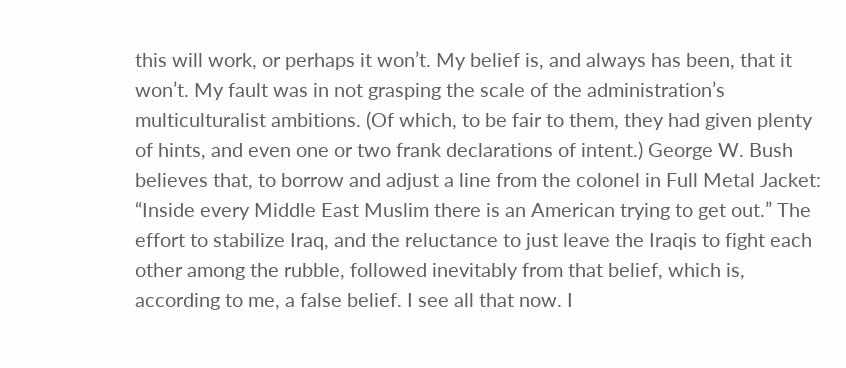this will work, or perhaps it won’t. My belief is, and always has been, that it won’t. My fault was in not grasping the scale of the administration’s multiculturalist ambitions. (Of which, to be fair to them, they had given plenty of hints, and even one or two frank declarations of intent.) George W. Bush believes that, to borrow and adjust a line from the colonel in Full Metal Jacket: “Inside every Middle East Muslim there is an American trying to get out.” The effort to stabilize Iraq, and the reluctance to just leave the Iraqis to fight each other among the rubble, followed inevitably from that belief, which is, according to me, a false belief. I see all that now. I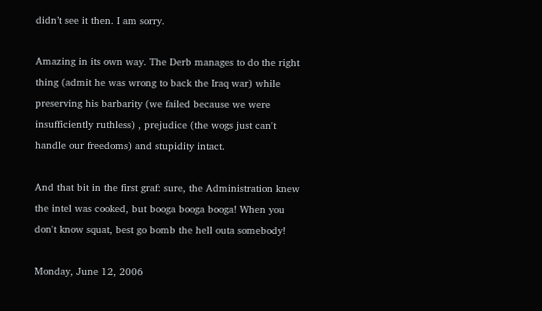didn’t see it then. I am sorry.

Amazing in its own way. The Derb manages to do the right thing (admit he was wrong to back the Iraq war) while preserving his barbarity (we failed because we were insufficiently ruthless) , prejudice (the wogs just can't handle our freedoms) and stupidity intact.

And that bit in the first graf: sure, the Administration knew the intel was cooked, but booga booga booga! When you don't know squat, best go bomb the hell outa somebody!

Monday, June 12, 2006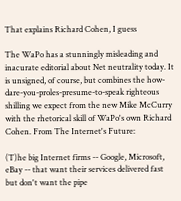That explains Richard Cohen, I guess

The WaPo has a stunningly misleading and inacurate editorial about Net neutrality today. It is unsigned, of course, but combines the how-dare-you-proles-presume-to-speak righteous shilling we expect from the new Mike McCurry with the rhetorical skill of WaPo's own Richard Cohen. From The Internet's Future:

(T)he big Internet firms -- Google, Microsoft, eBay -- that want their services delivered fast but don't want the pipe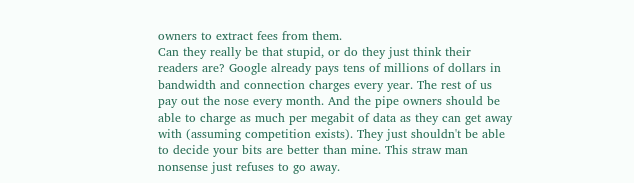owners to extract fees from them.
Can they really be that stupid, or do they just think their readers are? Google already pays tens of millions of dollars in bandwidth and connection charges every year. The rest of us pay out the nose every month. And the pipe owners should be able to charge as much per megabit of data as they can get away with (assuming competition exists). They just shouldn't be able to decide your bits are better than mine. This straw man nonsense just refuses to go away.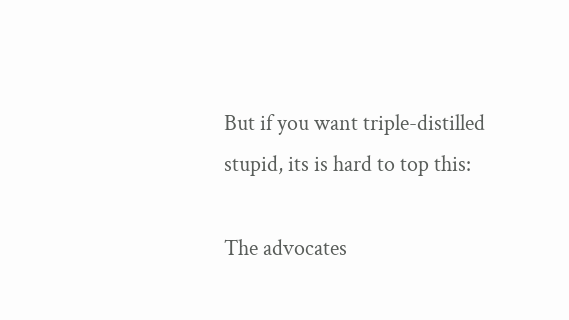But if you want triple-distilled stupid, its is hard to top this:

The advocates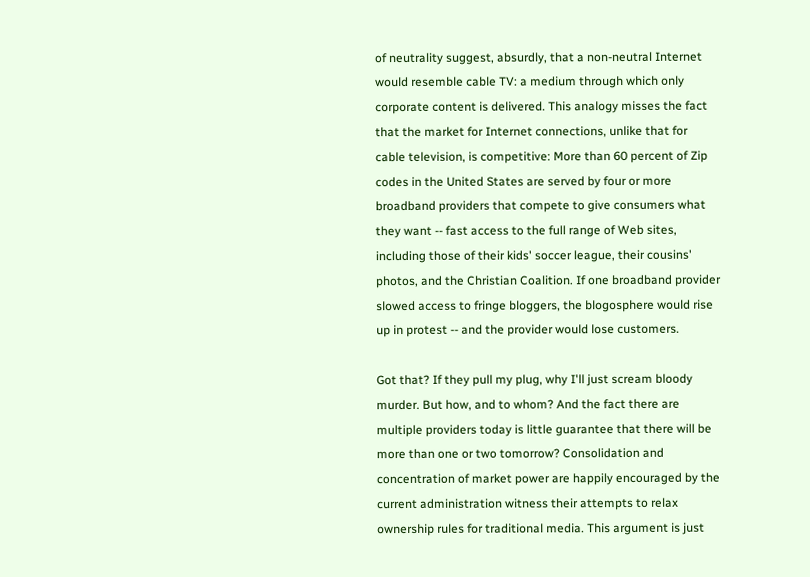of neutrality suggest, absurdly, that a non-neutral Internet would resemble cable TV: a medium through which only corporate content is delivered. This analogy misses the fact that the market for Internet connections, unlike that for cable television, is competitive: More than 60 percent of Zip codes in the United States are served by four or more broadband providers that compete to give consumers what they want -- fast access to the full range of Web sites, including those of their kids' soccer league, their cousins' photos, and the Christian Coalition. If one broadband provider slowed access to fringe bloggers, the blogosphere would rise up in protest -- and the provider would lose customers.

Got that? If they pull my plug, why I'll just scream bloody murder. But how, and to whom? And the fact there are multiple providers today is little guarantee that there will be more than one or two tomorrow? Consolidation and concentration of market power are happily encouraged by the current administration witness their attempts to relax ownership rules for traditional media. This argument is just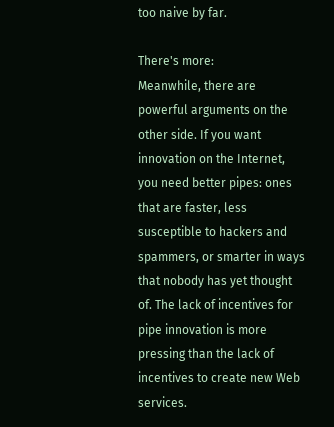too naive by far.

There's more:
Meanwhile, there are powerful arguments on the other side. If you want innovation on the Internet, you need better pipes: ones that are faster, less susceptible to hackers and spammers, or smarter in ways that nobody has yet thought of. The lack of incentives for pipe innovation is more pressing than the lack of incentives to create new Web services.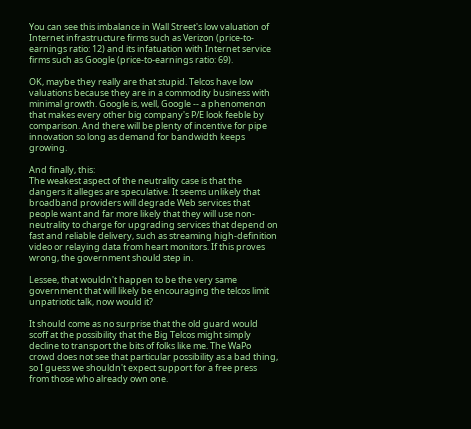You can see this imbalance in Wall Street's low valuation of Internet infrastructure firms such as Verizon (price-to-earnings ratio: 12) and its infatuation with Internet service firms such as Google (price-to-earnings ratio: 69).

OK, maybe they really are that stupid. Telcos have low valuations because they are in a commodity business with minimal growth. Google is, well, Google -- a phenomenon that makes every other big company's P/E look feeble by comparison. And there will be plenty of incentive for pipe innovation so long as demand for bandwidth keeps growing.

And finally, this:
The weakest aspect of the neutrality case is that the dangers it alleges are speculative. It seems unlikely that broadband providers will degrade Web services that people want and far more likely that they will use non-neutrality to charge for upgrading services that depend on fast and reliable delivery, such as streaming high-definition video or relaying data from heart monitors. If this proves wrong, the government should step in.

Lessee, that wouldn't happen to be the very same government that will likely be encouraging the telcos limit unpatriotic talk, now would it?

It should come as no surprise that the old guard would scoff at the possibility that the Big Telcos might simply decline to transport the bits of folks like me. The WaPo crowd does not see that particular possibility as a bad thing, so I guess we shouldn't expect support for a free press from those who already own one.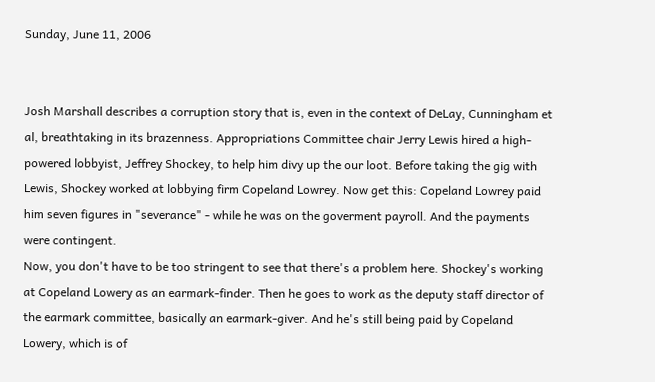Sunday, June 11, 2006


Josh Marshall describes a corruption story that is, even in the context of DeLay, Cunningham et al, breathtaking in its brazenness. Appropriations Committee chair Jerry Lewis hired a high-powered lobbyist, Jeffrey Shockey, to help him divy up the our loot. Before taking the gig with Lewis, Shockey worked at lobbying firm Copeland Lowrey. Now get this: Copeland Lowrey paid him seven figures in "severance" - while he was on the goverment payroll. And the payments were contingent.
Now, you don't have to be too stringent to see that there's a problem here. Shockey's working at Copeland Lowery as an earmark-finder. Then he goes to work as the deputy staff director of the earmark committee, basically an earmark-giver. And he's still being paid by Copeland Lowery, which is of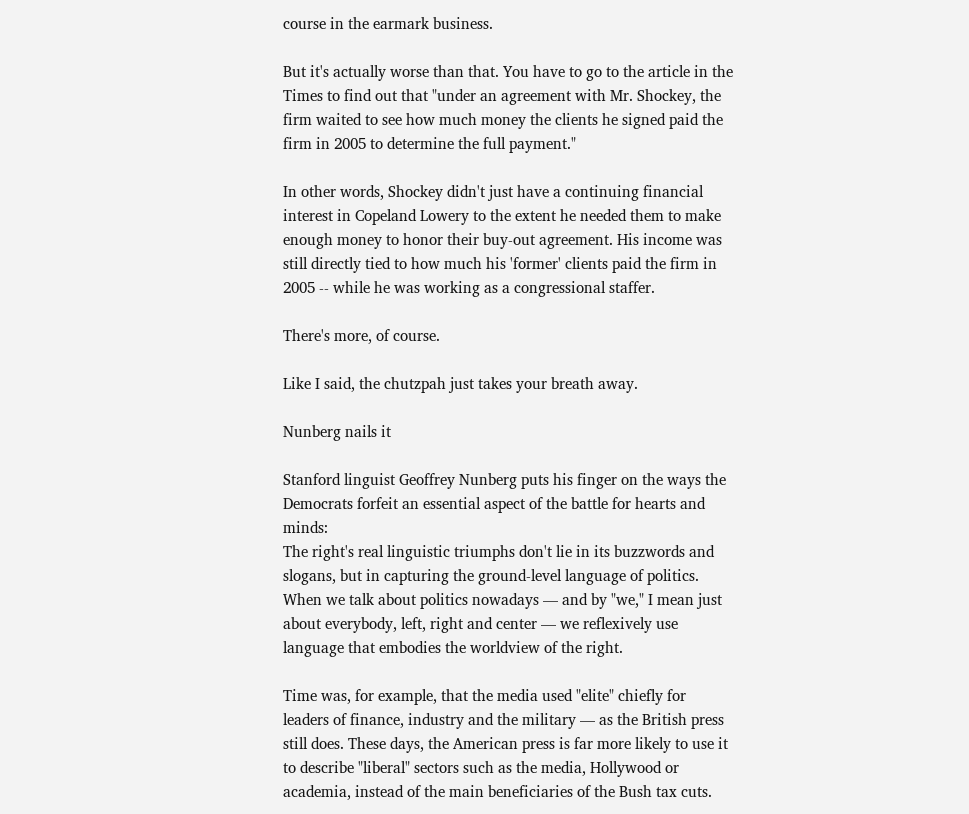course in the earmark business.

But it's actually worse than that. You have to go to the article in the Times to find out that "under an agreement with Mr. Shockey, the firm waited to see how much money the clients he signed paid the firm in 2005 to determine the full payment."

In other words, Shockey didn't just have a continuing financial interest in Copeland Lowery to the extent he needed them to make enough money to honor their buy-out agreement. His income was still directly tied to how much his 'former' clients paid the firm in 2005 -- while he was working as a congressional staffer.

There's more, of course.

Like I said, the chutzpah just takes your breath away.

Nunberg nails it

Stanford linguist Geoffrey Nunberg puts his finger on the ways the Democrats forfeit an essential aspect of the battle for hearts and minds:
The right's real linguistic triumphs don't lie in its buzzwords and slogans, but in capturing the ground-level language of politics. When we talk about politics nowadays — and by "we," I mean just about everybody, left, right and center — we reflexively use language that embodies the worldview of the right.

Time was, for example, that the media used "elite" chiefly for leaders of finance, industry and the military — as the British press still does. These days, the American press is far more likely to use it to describe "liberal" sectors such as the media, Hollywood or academia, instead of the main beneficiaries of the Bush tax cuts.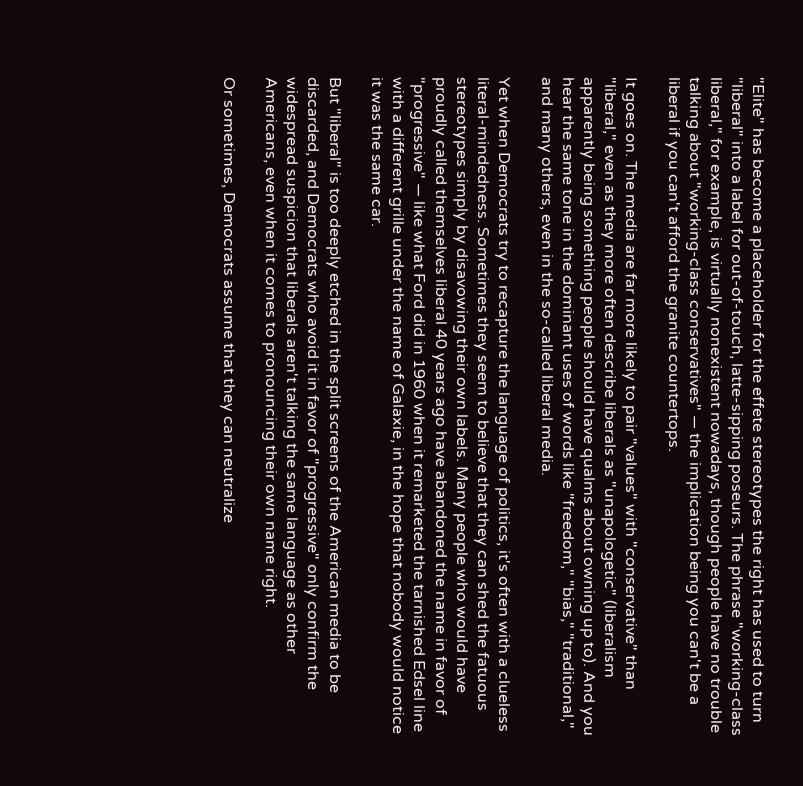"Elite" has become a placeholder for the effete stereotypes the right has used to turn "liberal" into a label for out-of-touch, latte-sipping poseurs. The phrase "working-class liberal," for example, is virtually nonexistent nowadays, though people have no trouble talking about "working-class conservatives" — the implication being you can't be a liberal if you can't afford the granite countertops.

It goes on. The media are far more likely to pair "values" with "conservative" than "liberal," even as they more often describe liberals as "unapologetic" (liberalism apparently being something people should have qualms about owning up to). And you hear the same tone in the dominant uses of words like "freedom," "bias," "traditional," and many others, even in the so-called liberal media.

Yet when Democrats try to recapture the language of politics, it's often with a clueless literal-mindedness. Sometimes they seem to believe that they can shed the fatuous stereotypes simply by disavowing their own labels. Many people who would have proudly called themselves liberal 40 years ago have abandoned the name in favor of "progressive" — like what Ford did in 1960 when it remarketed the tarnished Edsel line with a different grille under the name of Galaxie, in the hope that nobody would notice it was the same car.

But "liberal" is too deeply etched in the split screens of the American media to be discarded, and Democrats who avoid it in favor of "progressive" only confirm the widespread suspicion that liberals aren't talking the same language as other Americans, even when it comes to pronouncing their own name right.

Or sometimes, Democrats assume that they can neutralize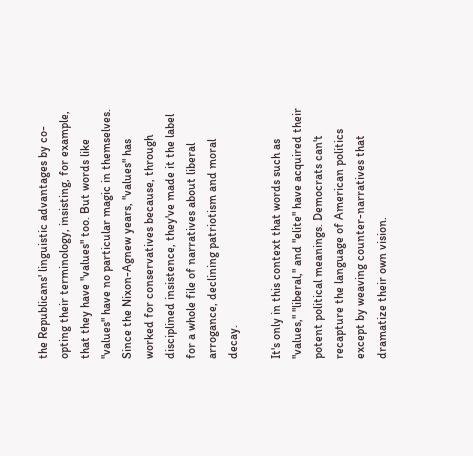the Republicans' linguistic advantages by co-opting their terminology, insisting, for example, that they have "values" too. But words like "values" have no particular magic in themselves. Since the Nixon-Agnew years, "values" has worked for conservatives because, through disciplined insistence, they've made it the label for a whole file of narratives about liberal arrogance, declining patriotism and moral decay.

It's only in this context that words such as "values," "liberal," and "elite" have acquired their potent political meanings. Democrats can't recapture the language of American politics except by weaving counter-narratives that dramatize their own vision.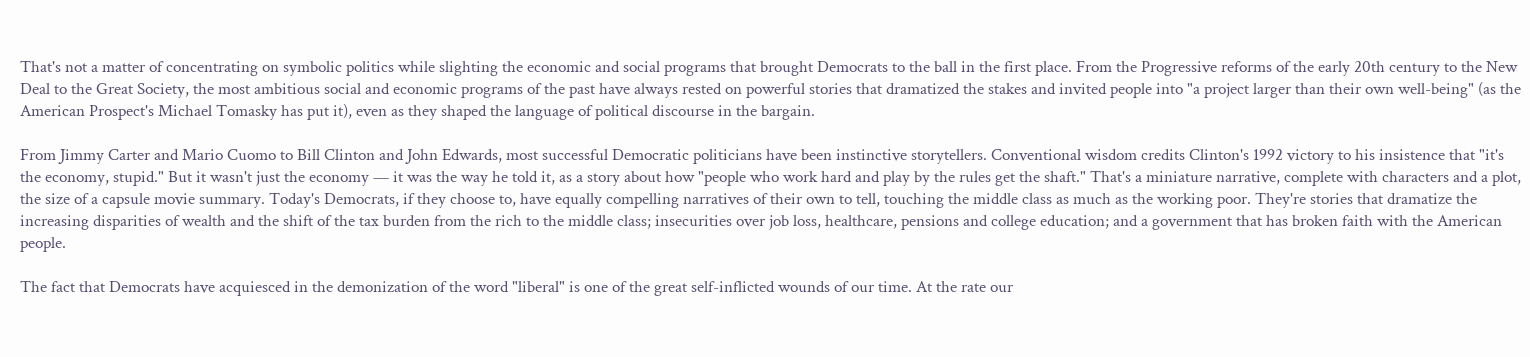That's not a matter of concentrating on symbolic politics while slighting the economic and social programs that brought Democrats to the ball in the first place. From the Progressive reforms of the early 20th century to the New Deal to the Great Society, the most ambitious social and economic programs of the past have always rested on powerful stories that dramatized the stakes and invited people into "a project larger than their own well-being" (as the American Prospect's Michael Tomasky has put it), even as they shaped the language of political discourse in the bargain.

From Jimmy Carter and Mario Cuomo to Bill Clinton and John Edwards, most successful Democratic politicians have been instinctive storytellers. Conventional wisdom credits Clinton's 1992 victory to his insistence that "it's the economy, stupid." But it wasn't just the economy — it was the way he told it, as a story about how "people who work hard and play by the rules get the shaft." That's a miniature narrative, complete with characters and a plot, the size of a capsule movie summary. Today's Democrats, if they choose to, have equally compelling narratives of their own to tell, touching the middle class as much as the working poor. They're stories that dramatize the increasing disparities of wealth and the shift of the tax burden from the rich to the middle class; insecurities over job loss, healthcare, pensions and college education; and a government that has broken faith with the American people.

The fact that Democrats have acquiesced in the demonization of the word "liberal" is one of the great self-inflicted wounds of our time. At the rate our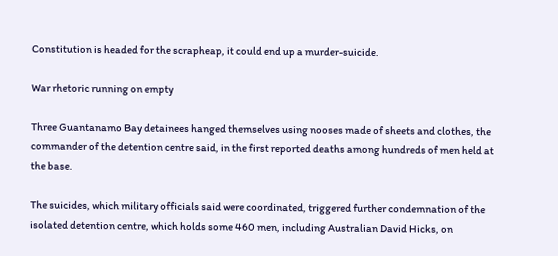Constitution is headed for the scrapheap, it could end up a murder-suicide.

War rhetoric running on empty

Three Guantanamo Bay detainees hanged themselves using nooses made of sheets and clothes, the commander of the detention centre said, in the first reported deaths among hundreds of men held at the base.

The suicides, which military officials said were coordinated, triggered further condemnation of the isolated detention centre, which holds some 460 men, including Australian David Hicks, on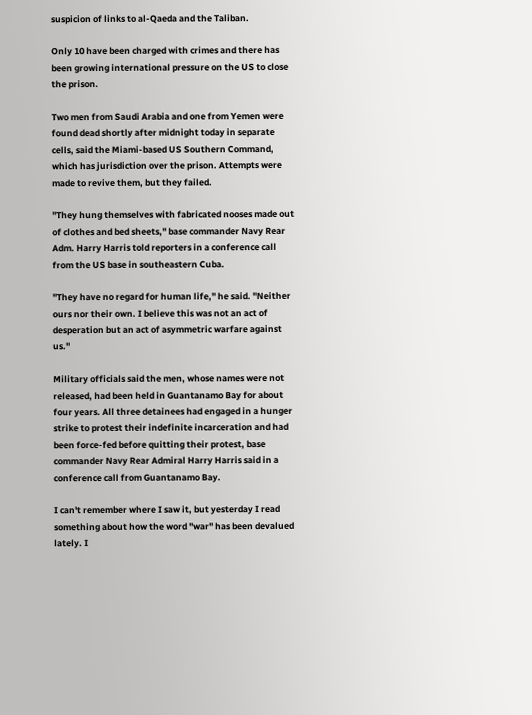suspicion of links to al-Qaeda and the Taliban.

Only 10 have been charged with crimes and there has been growing international pressure on the US to close the prison.

Two men from Saudi Arabia and one from Yemen were found dead shortly after midnight today in separate cells, said the Miami-based US Southern Command, which has jurisdiction over the prison. Attempts were made to revive them, but they failed.

"They hung themselves with fabricated nooses made out of clothes and bed sheets," base commander Navy Rear Adm. Harry Harris told reporters in a conference call from the US base in southeastern Cuba.

"They have no regard for human life," he said. "Neither ours nor their own. I believe this was not an act of desperation but an act of asymmetric warfare against us."

Military officials said the men, whose names were not released, had been held in Guantanamo Bay for about four years. All three detainees had engaged in a hunger strike to protest their indefinite incarceration and had been force-fed before quitting their protest, base commander Navy Rear Admiral Harry Harris said in a conference call from Guantanamo Bay.

I can't remember where I saw it, but yesterday I read something about how the word "war" has been devalued lately. I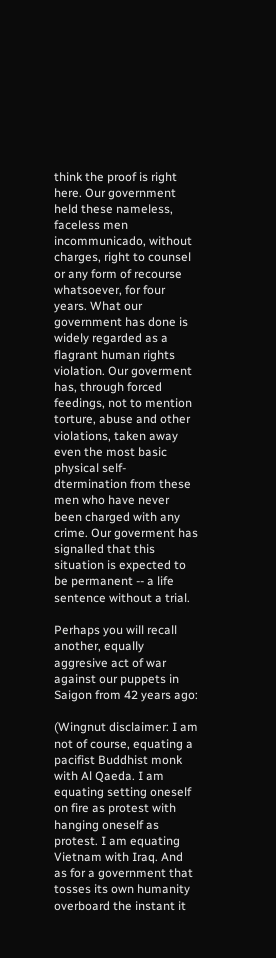think the proof is right here. Our government held these nameless, faceless men incommunicado, without charges, right to counsel or any form of recourse whatsoever, for four years. What our government has done is widely regarded as a flagrant human rights violation. Our goverment has, through forced feedings, not to mention torture, abuse and other violations, taken away even the most basic physical self-dtermination from these men who have never been charged with any crime. Our goverment has signalled that this situation is expected to be permanent -- a life sentence without a trial.

Perhaps you will recall another, equally aggresive act of war against our puppets in Saigon from 42 years ago:

(Wingnut disclaimer: I am not of course, equating a pacifist Buddhist monk with Al Qaeda. I am equating setting oneself on fire as protest with hanging oneself as protest. I am equating Vietnam with Iraq. And as for a government that tosses its own humanity overboard the instant it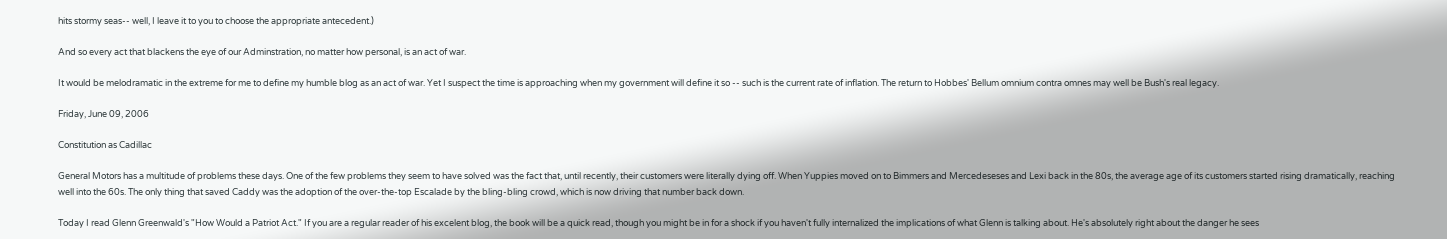hits stormy seas-- well, I leave it to you to choose the appropriate antecedent.)

And so every act that blackens the eye of our Adminstration, no matter how personal, is an act of war.

It would be melodramatic in the extreme for me to define my humble blog as an act of war. Yet I suspect the time is approaching when my government will define it so -- such is the current rate of inflation. The return to Hobbes' Bellum omnium contra omnes may well be Bush's real legacy.

Friday, June 09, 2006

Constitution as Cadillac

General Motors has a multitude of problems these days. One of the few problems they seem to have solved was the fact that, until recently, their customers were literally dying off. When Yuppies moved on to Bimmers and Mercedeseses and Lexi back in the 80s, the average age of its customers started rising dramatically, reaching well into the 60s. The only thing that saved Caddy was the adoption of the over-the-top Escalade by the bling-bling crowd, which is now driving that number back down.

Today I read Glenn Greenwald's "How Would a Patriot Act." If you are a regular reader of his excelent blog, the book will be a quick read, though you might be in for a shock if you haven't fully internalized the implications of what Glenn is talking about. He's absolutely right about the danger he sees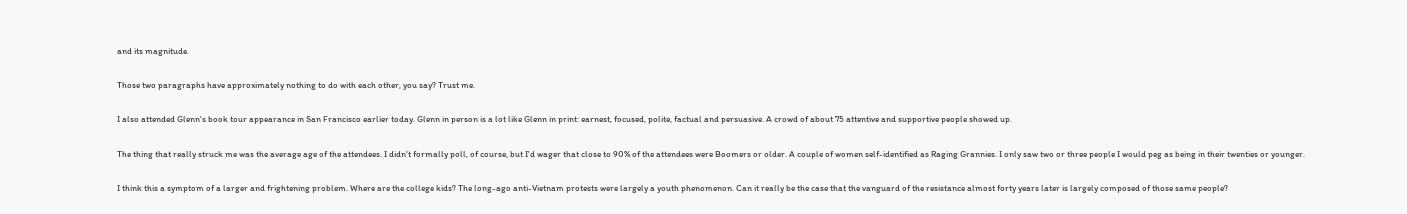and its magnitude.

Those two paragraphs have approximately nothing to do with each other, you say? Trust me.

I also attended Glenn's book tour appearance in San Francisco earlier today. Glenn in person is a lot like Glenn in print: earnest, focused, polite, factual and persuasive. A crowd of about 75 attentive and supportive people showed up.

The thing that really struck me was the average age of the attendees. I didn't formally poll, of course, but I'd wager that close to 90% of the attendees were Boomers or older. A couple of women self-identified as Raging Grannies. I only saw two or three people I would peg as being in their twenties or younger.

I think this a symptom of a larger and frightening problem. Where are the college kids? The long-ago anti-Vietnam protests were largely a youth phenomenon. Can it really be the case that the vanguard of the resistance almost forty years later is largely composed of those same people?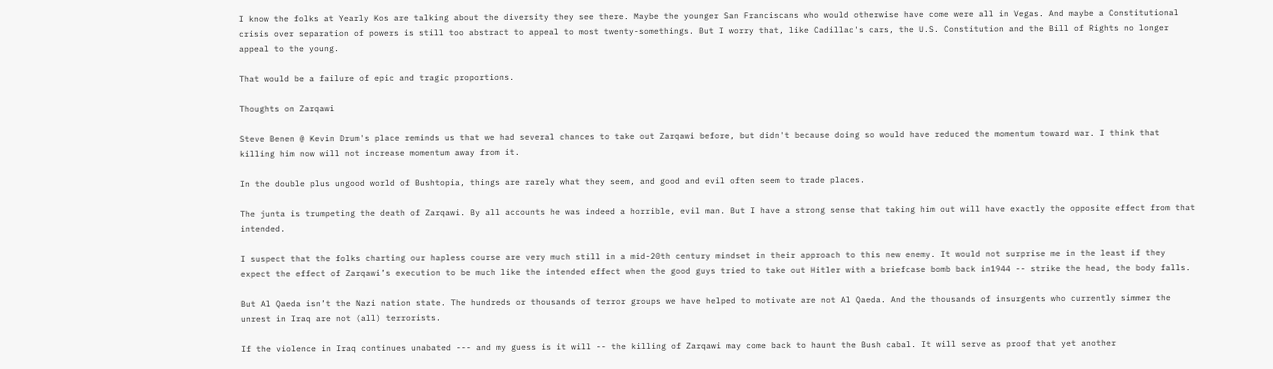I know the folks at Yearly Kos are talking about the diversity they see there. Maybe the younger San Franciscans who would otherwise have come were all in Vegas. And maybe a Constitutional crisis over separation of powers is still too abstract to appeal to most twenty-somethings. But I worry that, like Cadillac's cars, the U.S. Constitution and the Bill of Rights no longer appeal to the young.

That would be a failure of epic and tragic proportions.

Thoughts on Zarqawi

Steve Benen @ Kevin Drum's place reminds us that we had several chances to take out Zarqawi before, but didn't because doing so would have reduced the momentum toward war. I think that killing him now will not increase momentum away from it.

In the double plus ungood world of Bushtopia, things are rarely what they seem, and good and evil often seem to trade places.

The junta is trumpeting the death of Zarqawi. By all accounts he was indeed a horrible, evil man. But I have a strong sense that taking him out will have exactly the opposite effect from that intended.

I suspect that the folks charting our hapless course are very much still in a mid-20th century mindset in their approach to this new enemy. It would not surprise me in the least if they expect the effect of Zarqawi’s execution to be much like the intended effect when the good guys tried to take out Hitler with a briefcase bomb back in1944 -- strike the head, the body falls.

But Al Qaeda isn’t the Nazi nation state. The hundreds or thousands of terror groups we have helped to motivate are not Al Qaeda. And the thousands of insurgents who currently simmer the unrest in Iraq are not (all) terrorists.

If the violence in Iraq continues unabated --- and my guess is it will -- the killing of Zarqawi may come back to haunt the Bush cabal. It will serve as proof that yet another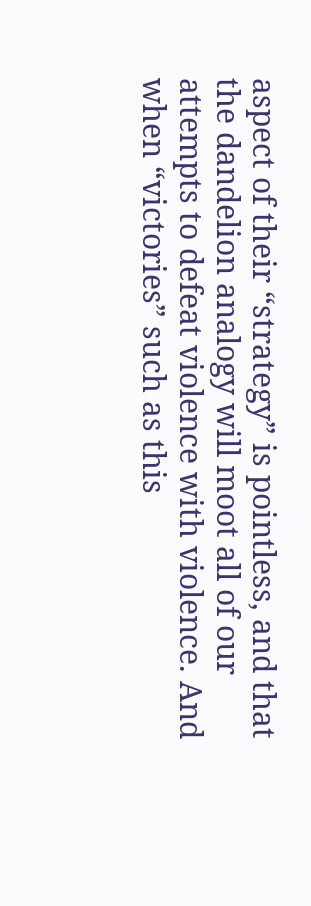aspect of their “strategy” is pointless, and that the dandelion analogy will moot all of our attempts to defeat violence with violence. And when “victories” such as this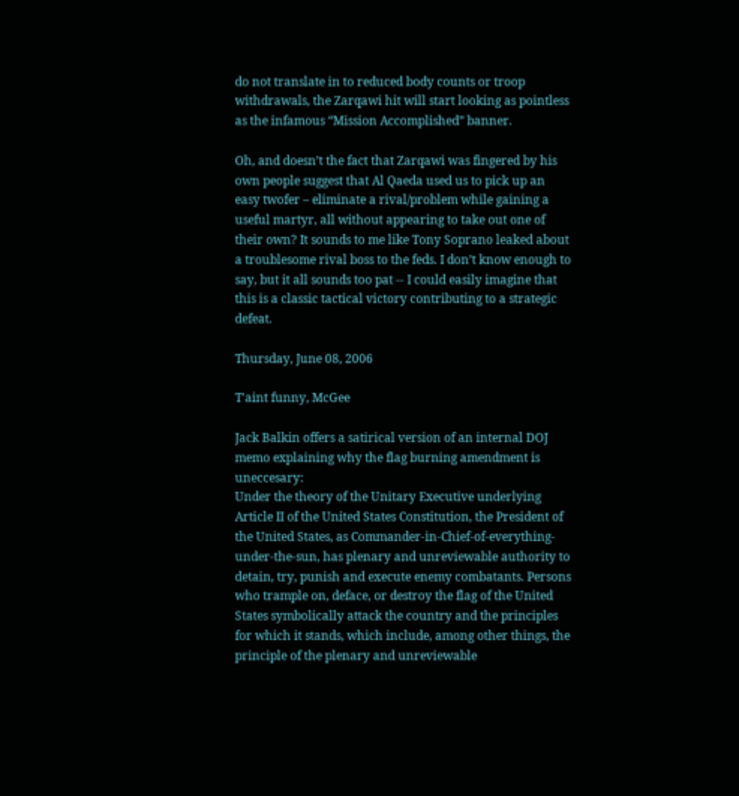do not translate in to reduced body counts or troop withdrawals, the Zarqawi hit will start looking as pointless as the infamous “Mission Accomplished” banner.

Oh, and doesn’t the fact that Zarqawi was fingered by his own people suggest that Al Qaeda used us to pick up an easy twofer – eliminate a rival/problem while gaining a useful martyr, all without appearing to take out one of their own? It sounds to me like Tony Soprano leaked about a troublesome rival boss to the feds. I don’t know enough to say, but it all sounds too pat -- I could easily imagine that this is a classic tactical victory contributing to a strategic defeat.

Thursday, June 08, 2006

T'aint funny, McGee

Jack Balkin offers a satirical version of an internal DOJ memo explaining why the flag burning amendment is uneccesary:
Under the theory of the Unitary Executive underlying Article II of the United States Constitution, the President of the United States, as Commander-in-Chief-of-everything-under-the-sun, has plenary and unreviewable authority to detain, try, punish and execute enemy combatants. Persons who trample on, deface, or destroy the flag of the United States symbolically attack the country and the principles for which it stands, which include, among other things, the principle of the plenary and unreviewable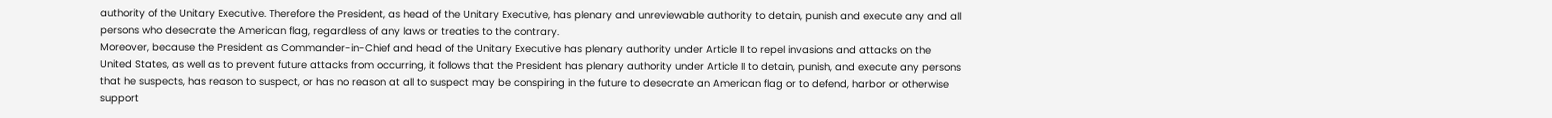authority of the Unitary Executive. Therefore the President, as head of the Unitary Executive, has plenary and unreviewable authority to detain, punish and execute any and all persons who desecrate the American flag, regardless of any laws or treaties to the contrary.
Moreover, because the President as Commander-in-Chief and head of the Unitary Executive has plenary authority under Article II to repel invasions and attacks on the United States, as well as to prevent future attacks from occurring, it follows that the President has plenary authority under Article II to detain, punish, and execute any persons that he suspects, has reason to suspect, or has no reason at all to suspect may be conspiring in the future to desecrate an American flag or to defend, harbor or otherwise support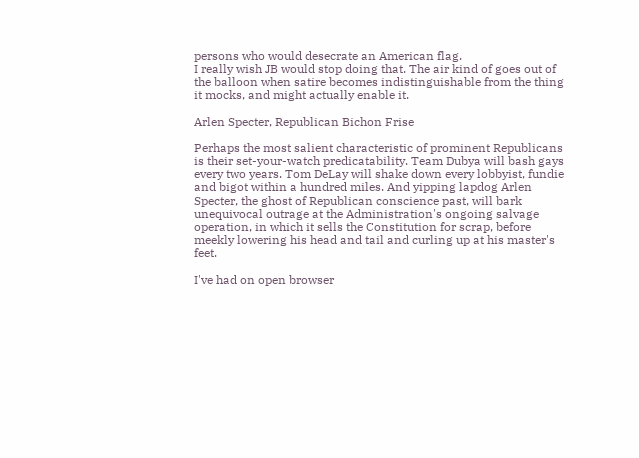persons who would desecrate an American flag.
I really wish JB would stop doing that. The air kind of goes out of the balloon when satire becomes indistinguishable from the thing it mocks, and might actually enable it.

Arlen Specter, Republican Bichon Frise

Perhaps the most salient characteristic of prominent Republicans is their set-your-watch predicatability. Team Dubya will bash gays every two years. Tom DeLay will shake down every lobbyist, fundie and bigot within a hundred miles. And yipping lapdog Arlen Specter, the ghost of Republican conscience past, will bark unequivocal outrage at the Administration's ongoing salvage operation, in which it sells the Constitution for scrap, before meekly lowering his head and tail and curling up at his master's feet.

I've had on open browser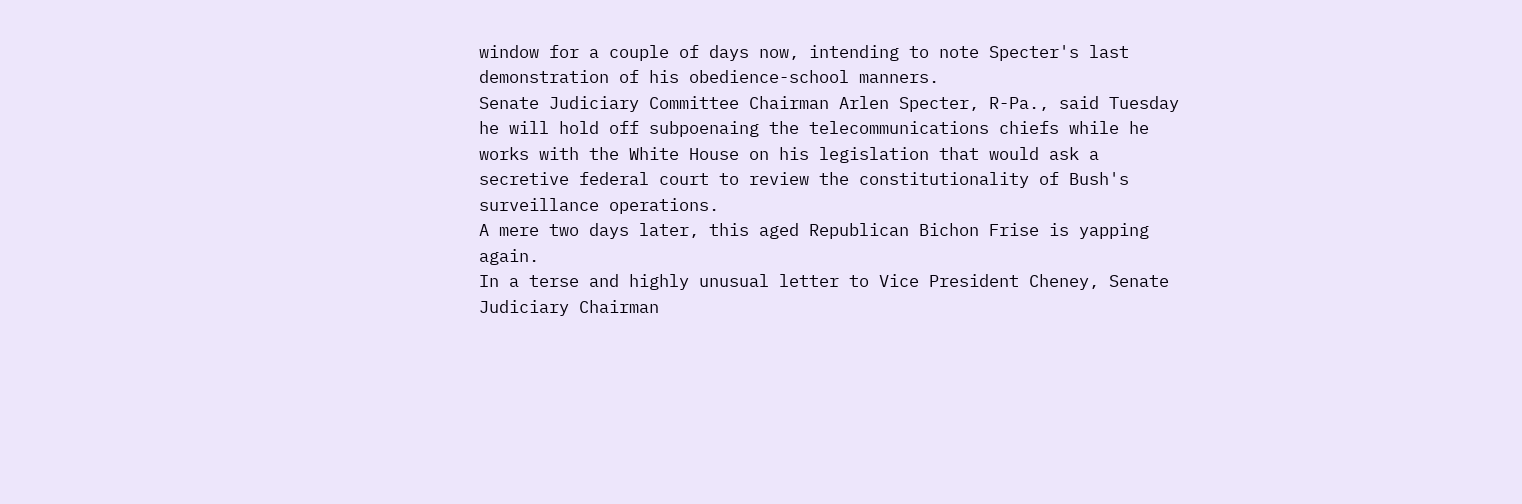window for a couple of days now, intending to note Specter's last demonstration of his obedience-school manners.
Senate Judiciary Committee Chairman Arlen Specter, R-Pa., said Tuesday he will hold off subpoenaing the telecommunications chiefs while he works with the White House on his legislation that would ask a secretive federal court to review the constitutionality of Bush's surveillance operations.
A mere two days later, this aged Republican Bichon Frise is yapping again.
In a terse and highly unusual letter to Vice President Cheney, Senate Judiciary Chairman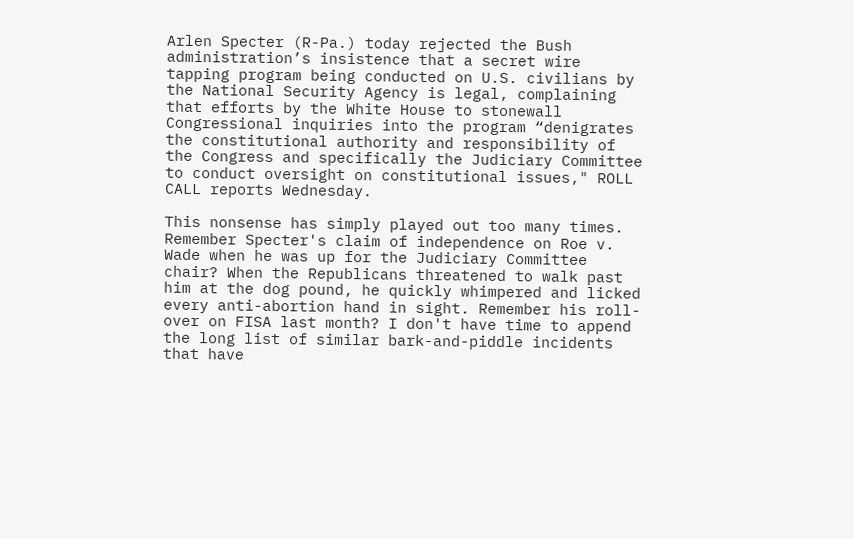Arlen Specter (R-Pa.) today rejected the Bush administration’s insistence that a secret wire tapping program being conducted on U.S. civilians by the National Security Agency is legal, complaining that efforts by the White House to stonewall Congressional inquiries into the program “denigrates the constitutional authority and responsibility of the Congress and specifically the Judiciary Committee to conduct oversight on constitutional issues," ROLL CALL reports Wednesday.

This nonsense has simply played out too many times. Remember Specter's claim of independence on Roe v. Wade when he was up for the Judiciary Committee chair? When the Republicans threatened to walk past him at the dog pound, he quickly whimpered and licked every anti-abortion hand in sight. Remember his roll-over on FISA last month? I don't have time to append the long list of similar bark-and-piddle incidents that have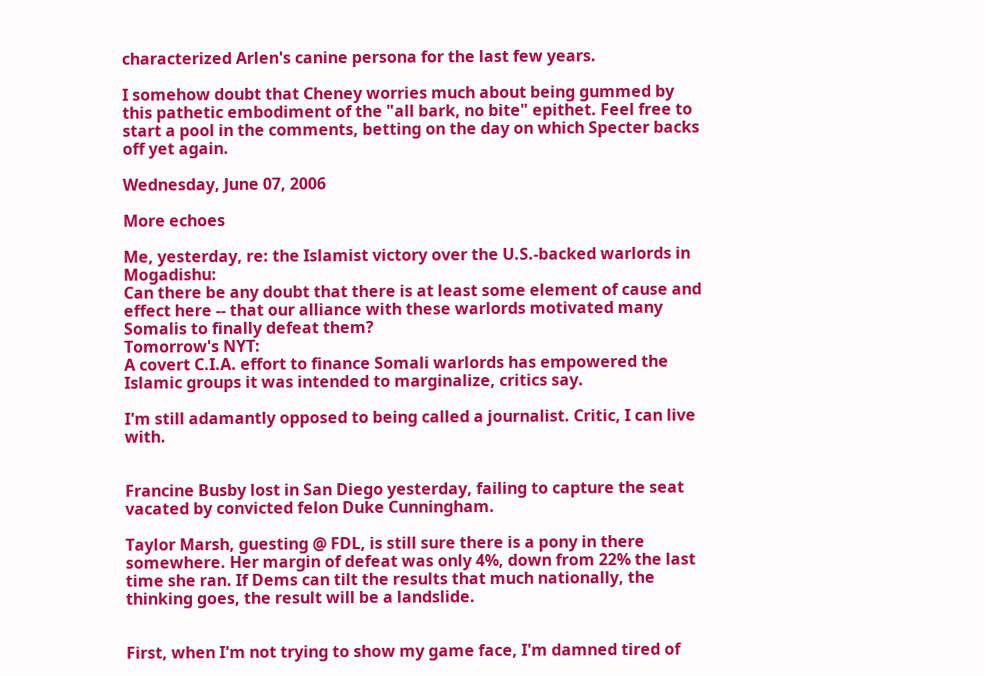characterized Arlen's canine persona for the last few years.

I somehow doubt that Cheney worries much about being gummed by this pathetic embodiment of the "all bark, no bite" epithet. Feel free to start a pool in the comments, betting on the day on which Specter backs off yet again.

Wednesday, June 07, 2006

More echoes

Me, yesterday, re: the Islamist victory over the U.S.-backed warlords in Mogadishu:
Can there be any doubt that there is at least some element of cause and effect here -- that our alliance with these warlords motivated many Somalis to finally defeat them?
Tomorrow's NYT:
A covert C.I.A. effort to finance Somali warlords has empowered the Islamic groups it was intended to marginalize, critics say.

I'm still adamantly opposed to being called a journalist. Critic, I can live with.


Francine Busby lost in San Diego yesterday, failing to capture the seat vacated by convicted felon Duke Cunningham.

Taylor Marsh, guesting @ FDL, is still sure there is a pony in there somewhere. Her margin of defeat was only 4%, down from 22% the last time she ran. If Dems can tilt the results that much nationally, the thinking goes, the result will be a landslide.


First, when I'm not trying to show my game face, I'm damned tired of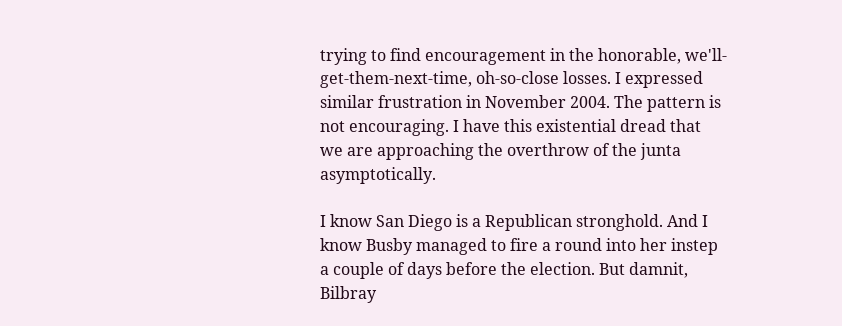trying to find encouragement in the honorable, we'll-get-them-next-time, oh-so-close losses. I expressed similar frustration in November 2004. The pattern is not encouraging. I have this existential dread that we are approaching the overthrow of the junta asymptotically.

I know San Diego is a Republican stronghold. And I know Busby managed to fire a round into her instep a couple of days before the election. But damnit, Bilbray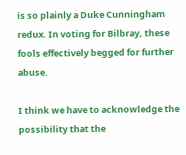is so plainly a Duke Cunningham redux. In voting for Bilbray, these fools effectively begged for further abuse.

I think we have to acknowledge the possibility that the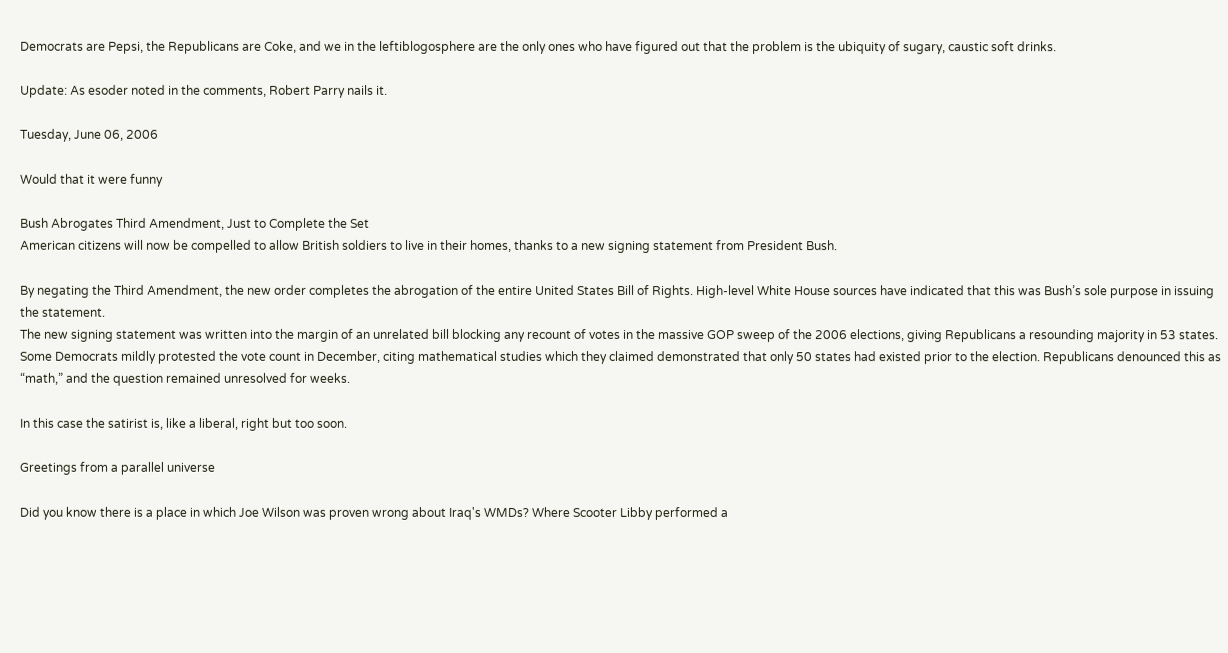Democrats are Pepsi, the Republicans are Coke, and we in the leftiblogosphere are the only ones who have figured out that the problem is the ubiquity of sugary, caustic soft drinks.

Update: As esoder noted in the comments, Robert Parry nails it.

Tuesday, June 06, 2006

Would that it were funny

Bush Abrogates Third Amendment, Just to Complete the Set
American citizens will now be compelled to allow British soldiers to live in their homes, thanks to a new signing statement from President Bush.

By negating the Third Amendment, the new order completes the abrogation of the entire United States Bill of Rights. High-level White House sources have indicated that this was Bush’s sole purpose in issuing the statement.
The new signing statement was written into the margin of an unrelated bill blocking any recount of votes in the massive GOP sweep of the 2006 elections, giving Republicans a resounding majority in 53 states. Some Democrats mildly protested the vote count in December, citing mathematical studies which they claimed demonstrated that only 50 states had existed prior to the election. Republicans denounced this as “math,” and the question remained unresolved for weeks.

In this case the satirist is, like a liberal, right but too soon.

Greetings from a parallel universe

Did you know there is a place in which Joe Wilson was proven wrong about Iraq's WMDs? Where Scooter Libby performed a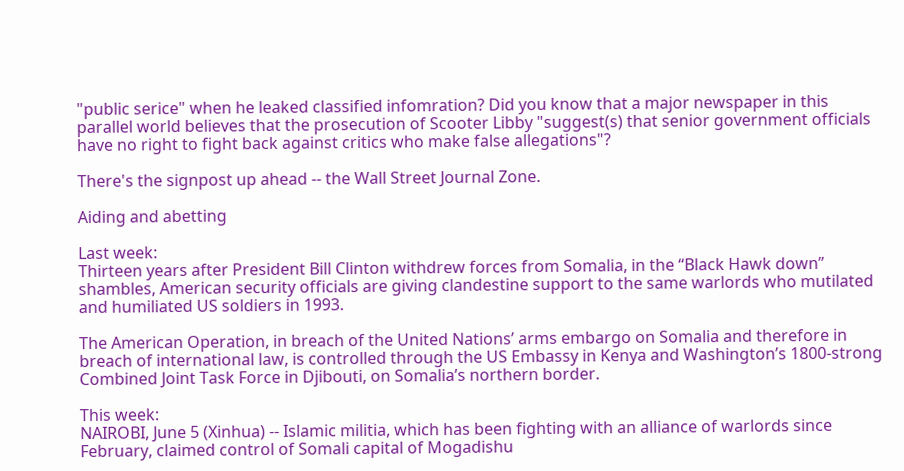"public serice" when he leaked classified infomration? Did you know that a major newspaper in this parallel world believes that the prosecution of Scooter Libby "suggest(s) that senior government officials have no right to fight back against critics who make false allegations"?

There's the signpost up ahead -- the Wall Street Journal Zone.

Aiding and abetting

Last week:
Thirteen years after President Bill Clinton withdrew forces from Somalia, in the “Black Hawk down” shambles, American security officials are giving clandestine support to the same warlords who mutilated and humiliated US soldiers in 1993.

The American Operation, in breach of the United Nations’ arms embargo on Somalia and therefore in breach of international law, is controlled through the US Embassy in Kenya and Washington’s 1800-strong Combined Joint Task Force in Djibouti, on Somalia’s northern border.

This week:
NAIROBI, June 5 (Xinhua) -- Islamic militia, which has been fighting with an alliance of warlords since February, claimed control of Somali capital of Mogadishu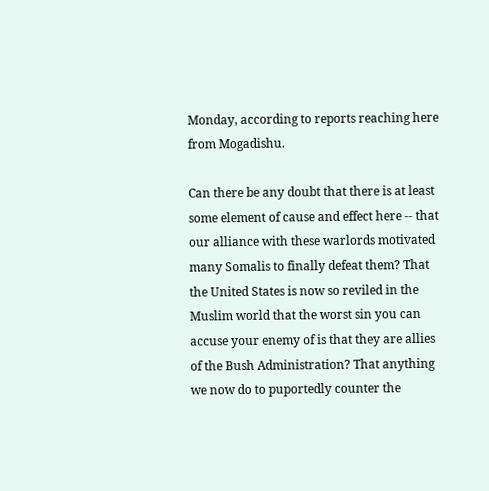Monday, according to reports reaching here from Mogadishu.

Can there be any doubt that there is at least some element of cause and effect here -- that our alliance with these warlords motivated many Somalis to finally defeat them? That the United States is now so reviled in the Muslim world that the worst sin you can accuse your enemy of is that they are allies of the Bush Administration? That anything we now do to puportedly counter the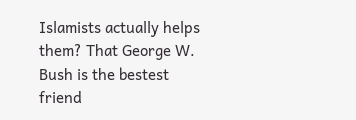Islamists actually helps them? That George W. Bush is the bestest friend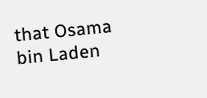that Osama bin Laden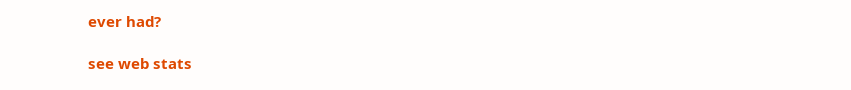ever had?

see web stats